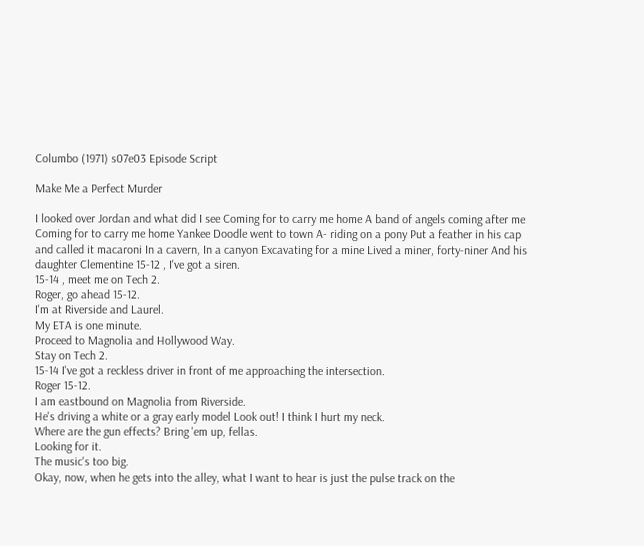Columbo (1971) s07e03 Episode Script

Make Me a Perfect Murder

I looked over Jordan and what did I see Coming for to carry me home A band of angels coming after me Coming for to carry me home Yankee Doodle went to town A- riding on a pony Put a feather in his cap and called it macaroni In a cavern, In a canyon Excavating for a mine Lived a miner, forty-niner And his daughter Clementine 15-12 , I've got a siren.
15-14 , meet me on Tech 2.
Roger, go ahead 15-12.
I'm at Riverside and Laurel.
My ETA is one minute.
Proceed to Magnolia and Hollywood Way.
Stay on Tech 2.
15-14 I've got a reckless driver in front of me approaching the intersection.
Roger 15-12.
I am eastbound on Magnolia from Riverside.
He's driving a white or a gray early model Look out! I think I hurt my neck.
Where are the gun effects? Bring 'em up, fellas.
Looking for it.
The music's too big.
Okay, now, when he gets into the alley, what I want to hear is just the pulse track on the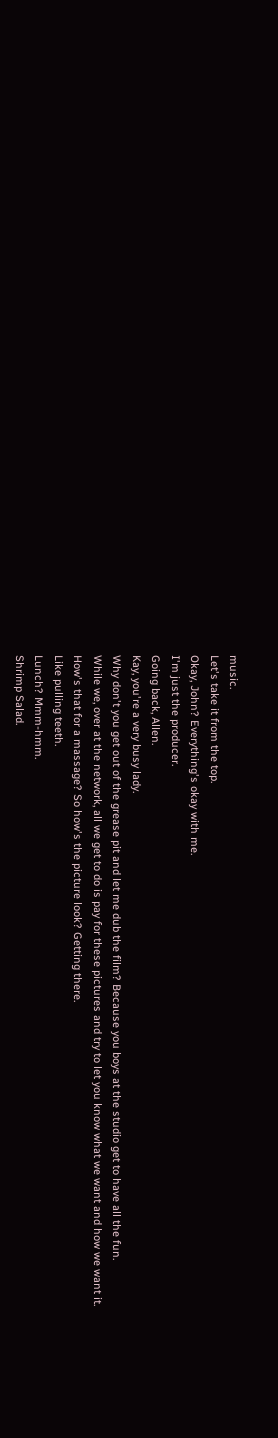music.
Let's take it from the top.
Okay, John? Everything's okay with me.
I'm just the producer.
Going back, Allen.
Kay, you're a very busy lady.
Why don't you get out of the grease pit and let me dub the film? Because you boys at the studio get to have all the fun.
While we, over at the network, all we get to do is pay for these pictures and try to let you know what we want and how we want it.
How's that for a massage? So how's the picture look? Getting there.
Like pulling teeth.
Lunch? Mmm-hmm.
Shrimp Salad.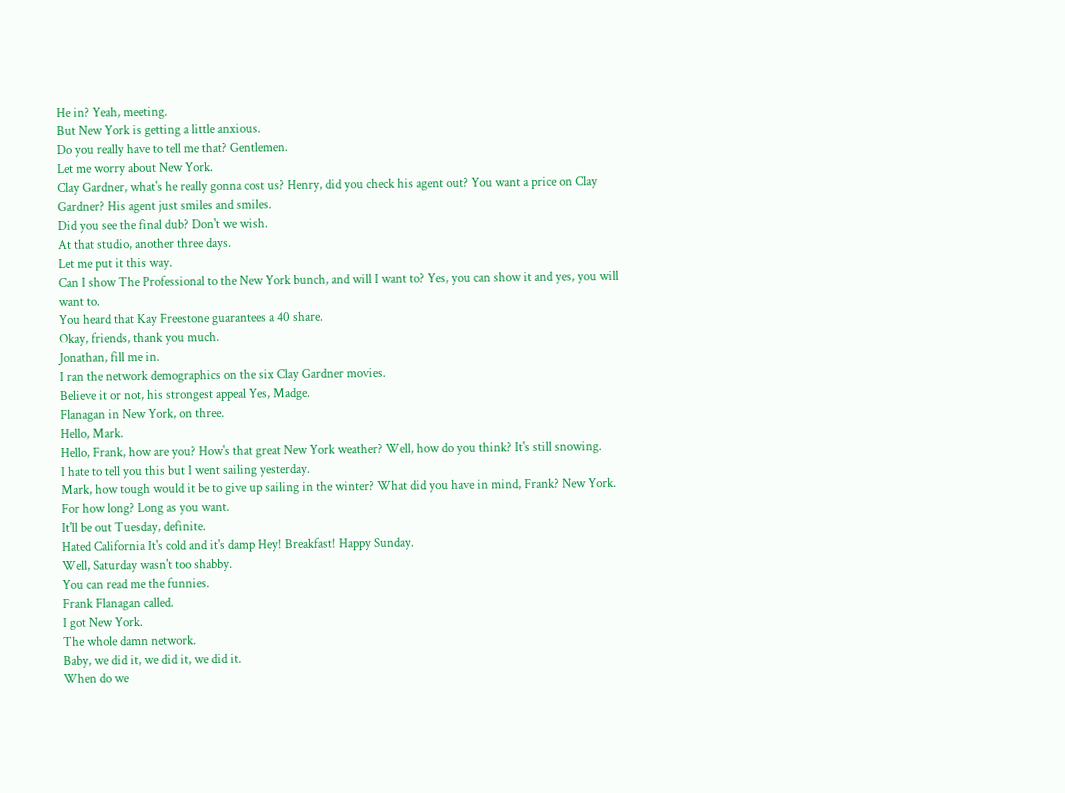He in? Yeah, meeting.
But New York is getting a little anxious.
Do you really have to tell me that? Gentlemen.
Let me worry about New York.
Clay Gardner, what's he really gonna cost us? Henry, did you check his agent out? You want a price on Clay Gardner? His agent just smiles and smiles.
Did you see the final dub? Don't we wish.
At that studio, another three days.
Let me put it this way.
Can I show The Professional to the New York bunch, and will I want to? Yes, you can show it and yes, you will want to.
You heard that Kay Freestone guarantees a 40 share.
Okay, friends, thank you much.
Jonathan, fill me in.
I ran the network demographics on the six Clay Gardner movies.
Believe it or not, his strongest appeal Yes, Madge.
Flanagan in New York, on three.
Hello, Mark.
Hello, Frank, how are you? How's that great New York weather? Well, how do you think? It's still snowing.
I hate to tell you this but I went sailing yesterday.
Mark, how tough would it be to give up sailing in the winter? What did you have in mind, Frank? New York.
For how long? Long as you want.
It'll be out Tuesday, definite.
Hated California It's cold and it's damp Hey! Breakfast! Happy Sunday.
Well, Saturday wasn't too shabby.
You can read me the funnies.
Frank Flanagan called.
I got New York.
The whole damn network.
Baby, we did it, we did it, we did it.
When do we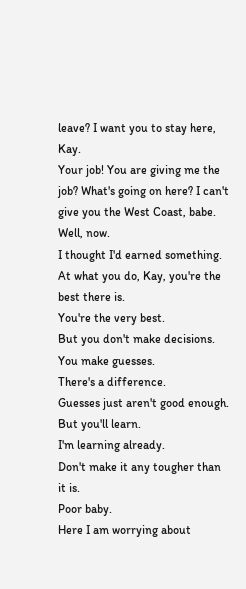leave? I want you to stay here, Kay.
Your job! You are giving me the job? What's going on here? I can't give you the West Coast, babe.
Well, now.
I thought I'd earned something.
At what you do, Kay, you're the best there is.
You're the very best.
But you don't make decisions.
You make guesses.
There's a difference.
Guesses just aren't good enough.
But you'll learn.
I'm learning already.
Don't make it any tougher than it is.
Poor baby.
Here I am worrying about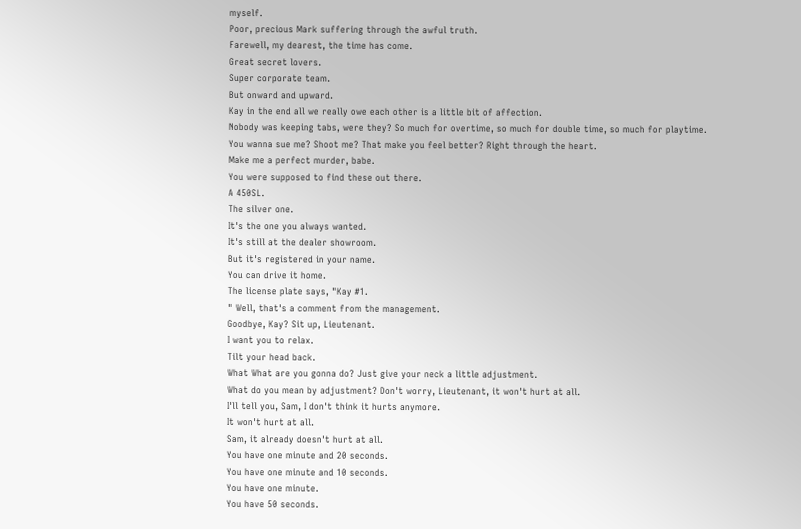myself.
Poor, precious Mark suffering through the awful truth.
Farewell, my dearest, the time has come.
Great secret lovers.
Super corporate team.
But onward and upward.
Kay in the end all we really owe each other is a little bit of affection.
Nobody was keeping tabs, were they? So much for overtime, so much for double time, so much for playtime.
You wanna sue me? Shoot me? That make you feel better? Right through the heart.
Make me a perfect murder, babe.
You were supposed to find these out there.
A 450SL.
The silver one.
It's the one you always wanted.
It's still at the dealer showroom.
But it's registered in your name.
You can drive it home.
The license plate says, "Kay #1.
" Well, that's a comment from the management.
Goodbye, Kay? Sit up, Lieutenant.
I want you to relax.
Tilt your head back.
What What are you gonna do? Just give your neck a little adjustment.
What do you mean by adjustment? Don't worry, Lieutenant, it won't hurt at all.
I'll tell you, Sam, I don't think it hurts anymore.
It won't hurt at all.
Sam, it already doesn't hurt at all.
You have one minute and 20 seconds.
You have one minute and 10 seconds.
You have one minute.
You have 50 seconds.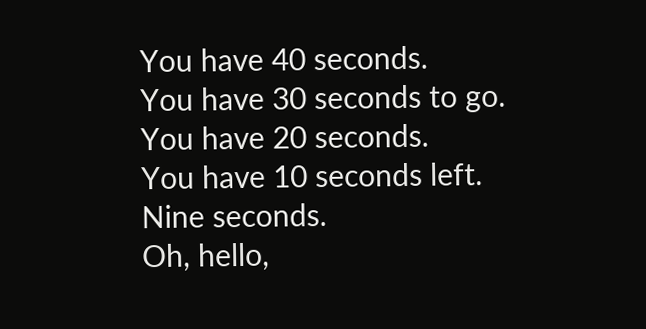You have 40 seconds.
You have 30 seconds to go.
You have 20 seconds.
You have 10 seconds left.
Nine seconds.
Oh, hello,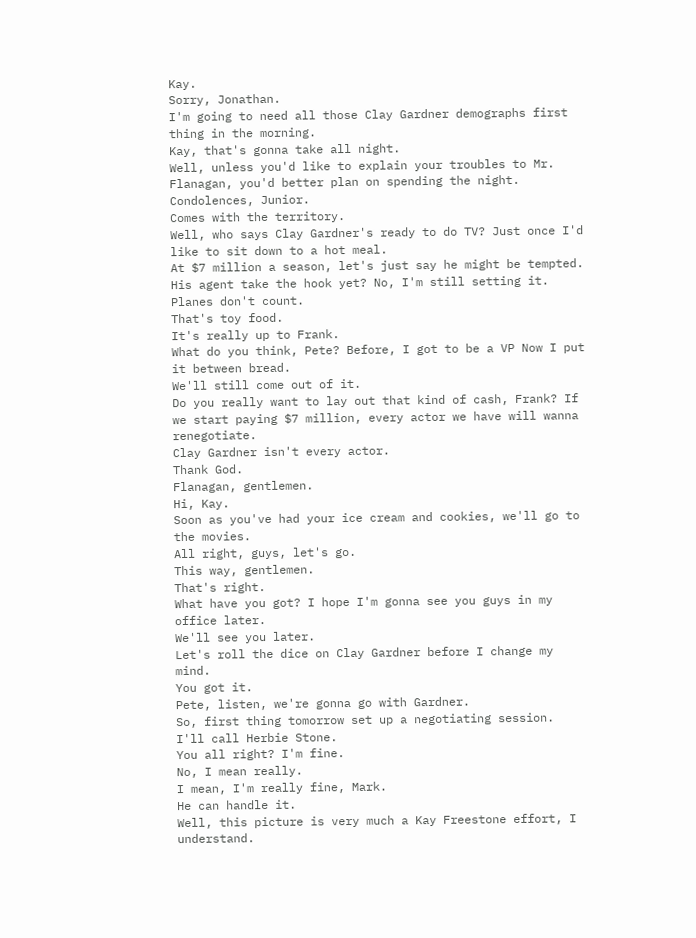Kay.
Sorry, Jonathan.
I'm going to need all those Clay Gardner demographs first thing in the morning.
Kay, that's gonna take all night.
Well, unless you'd like to explain your troubles to Mr.
Flanagan, you'd better plan on spending the night.
Condolences, Junior.
Comes with the territory.
Well, who says Clay Gardner's ready to do TV? Just once I'd like to sit down to a hot meal.
At $7 million a season, let's just say he might be tempted.
His agent take the hook yet? No, I'm still setting it.
Planes don't count.
That's toy food.
It's really up to Frank.
What do you think, Pete? Before, I got to be a VP Now I put it between bread.
We'll still come out of it.
Do you really want to lay out that kind of cash, Frank? If we start paying $7 million, every actor we have will wanna renegotiate.
Clay Gardner isn't every actor.
Thank God.
Flanagan, gentlemen.
Hi, Kay.
Soon as you've had your ice cream and cookies, we'll go to the movies.
All right, guys, let's go.
This way, gentlemen.
That's right.
What have you got? I hope I'm gonna see you guys in my office later.
We'll see you later.
Let's roll the dice on Clay Gardner before I change my mind.
You got it.
Pete, listen, we're gonna go with Gardner.
So, first thing tomorrow set up a negotiating session.
I'll call Herbie Stone.
You all right? I'm fine.
No, I mean really.
I mean, I'm really fine, Mark.
He can handle it.
Well, this picture is very much a Kay Freestone effort, I understand.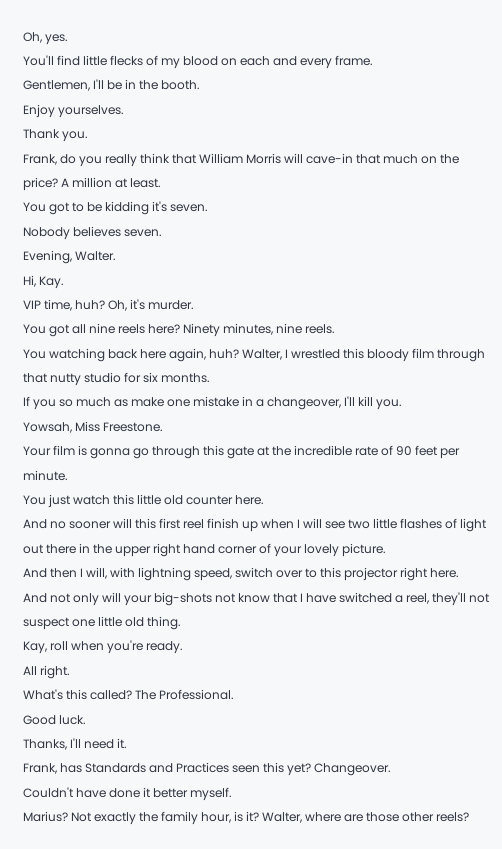Oh, yes.
You'll find little flecks of my blood on each and every frame.
Gentlemen, I'll be in the booth.
Enjoy yourselves.
Thank you.
Frank, do you really think that William Morris will cave-in that much on the price? A million at least.
You got to be kidding it's seven.
Nobody believes seven.
Evening, Walter.
Hi, Kay.
VIP time, huh? Oh, it's murder.
You got all nine reels here? Ninety minutes, nine reels.
You watching back here again, huh? Walter, I wrestled this bloody film through that nutty studio for six months.
If you so much as make one mistake in a changeover, I'll kill you.
Yowsah, Miss Freestone.
Your film is gonna go through this gate at the incredible rate of 90 feet per minute.
You just watch this little old counter here.
And no sooner will this first reel finish up when I will see two little flashes of light out there in the upper right hand corner of your lovely picture.
And then I will, with lightning speed, switch over to this projector right here.
And not only will your big-shots not know that I have switched a reel, they'll not suspect one little old thing.
Kay, roll when you're ready.
All right.
What's this called? The Professional.
Good luck.
Thanks, I'll need it.
Frank, has Standards and Practices seen this yet? Changeover.
Couldn't have done it better myself.
Marius? Not exactly the family hour, is it? Walter, where are those other reels?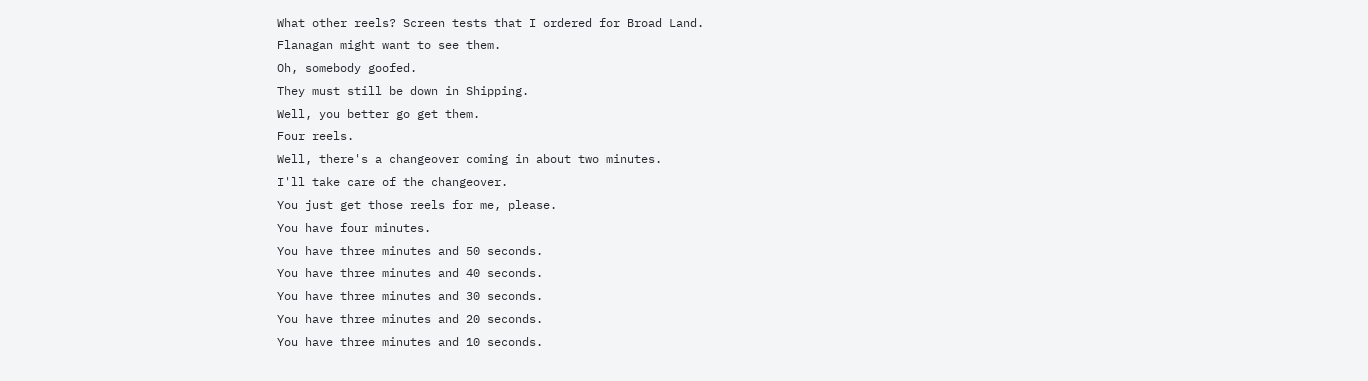What other reels? Screen tests that I ordered for Broad Land.
Flanagan might want to see them.
Oh, somebody goofed.
They must still be down in Shipping.
Well, you better go get them.
Four reels.
Well, there's a changeover coming in about two minutes.
I'll take care of the changeover.
You just get those reels for me, please.
You have four minutes.
You have three minutes and 50 seconds.
You have three minutes and 40 seconds.
You have three minutes and 30 seconds.
You have three minutes and 20 seconds.
You have three minutes and 10 seconds.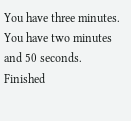You have three minutes.
You have two minutes and 50 seconds.
Finished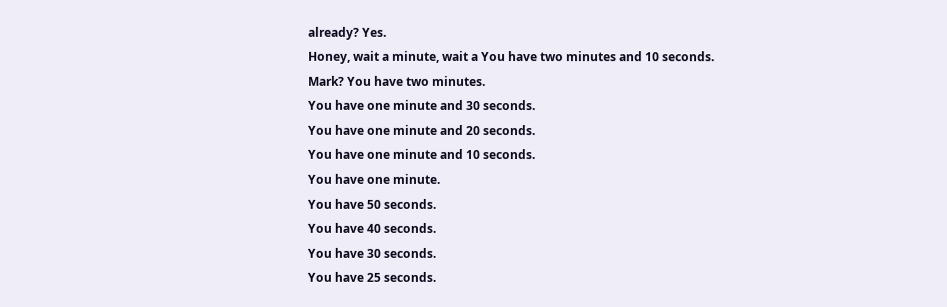already? Yes.
Honey, wait a minute, wait a You have two minutes and 10 seconds.
Mark? You have two minutes.
You have one minute and 30 seconds.
You have one minute and 20 seconds.
You have one minute and 10 seconds.
You have one minute.
You have 50 seconds.
You have 40 seconds.
You have 30 seconds.
You have 25 seconds.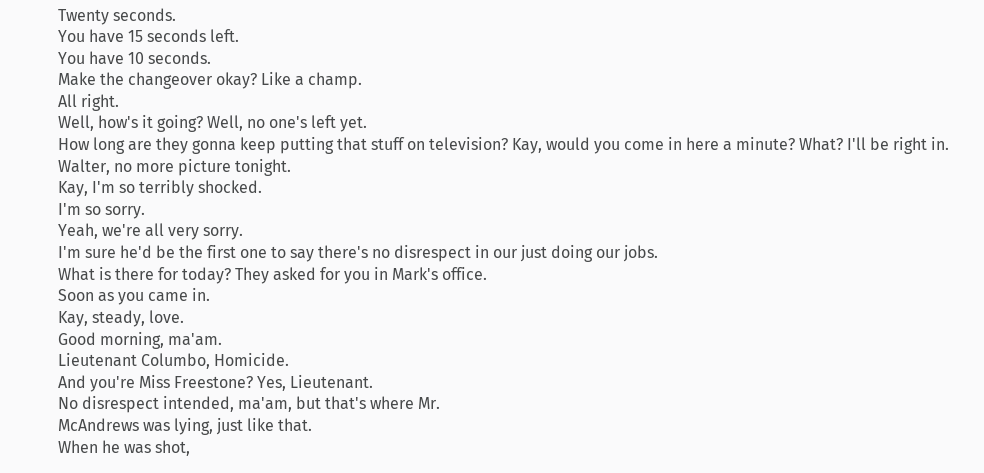Twenty seconds.
You have 15 seconds left.
You have 10 seconds.
Make the changeover okay? Like a champ.
All right.
Well, how's it going? Well, no one's left yet.
How long are they gonna keep putting that stuff on television? Kay, would you come in here a minute? What? I'll be right in.
Walter, no more picture tonight.
Kay, I'm so terribly shocked.
I'm so sorry.
Yeah, we're all very sorry.
I'm sure he'd be the first one to say there's no disrespect in our just doing our jobs.
What is there for today? They asked for you in Mark's office.
Soon as you came in.
Kay, steady, love.
Good morning, ma'am.
Lieutenant Columbo, Homicide.
And you're Miss Freestone? Yes, Lieutenant.
No disrespect intended, ma'am, but that's where Mr.
McAndrews was lying, just like that.
When he was shot,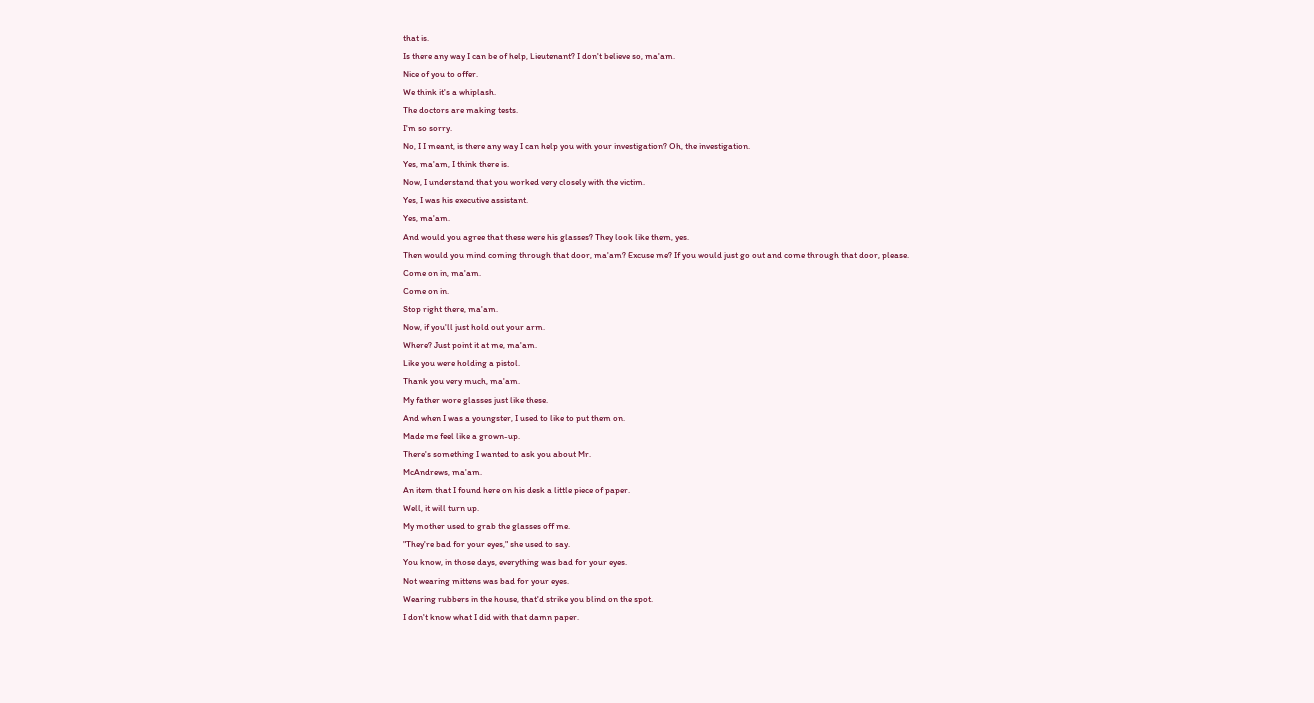that is.
Is there any way I can be of help, Lieutenant? I don't believe so, ma'am.
Nice of you to offer.
We think it's a whiplash.
The doctors are making tests.
I'm so sorry.
No, I I meant, is there any way I can help you with your investigation? Oh, the investigation.
Yes, ma'am, I think there is.
Now, I understand that you worked very closely with the victim.
Yes, I was his executive assistant.
Yes, ma'am.
And would you agree that these were his glasses? They look like them, yes.
Then would you mind coming through that door, ma'am? Excuse me? If you would just go out and come through that door, please.
Come on in, ma'am.
Come on in.
Stop right there, ma'am.
Now, if you'll just hold out your arm.
Where? Just point it at me, ma'am.
Like you were holding a pistol.
Thank you very much, ma'am.
My father wore glasses just like these.
And when I was a youngster, I used to like to put them on.
Made me feel like a grown-up.
There's something I wanted to ask you about Mr.
McAndrews, ma'am.
An item that I found here on his desk a little piece of paper.
Well, it will turn up.
My mother used to grab the glasses off me.
"They're bad for your eyes," she used to say.
You know, in those days, everything was bad for your eyes.
Not wearing mittens was bad for your eyes.
Wearing rubbers in the house, that'd strike you blind on the spot.
I don't know what I did with that damn paper.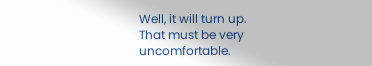Well, it will turn up.
That must be very uncomfortable.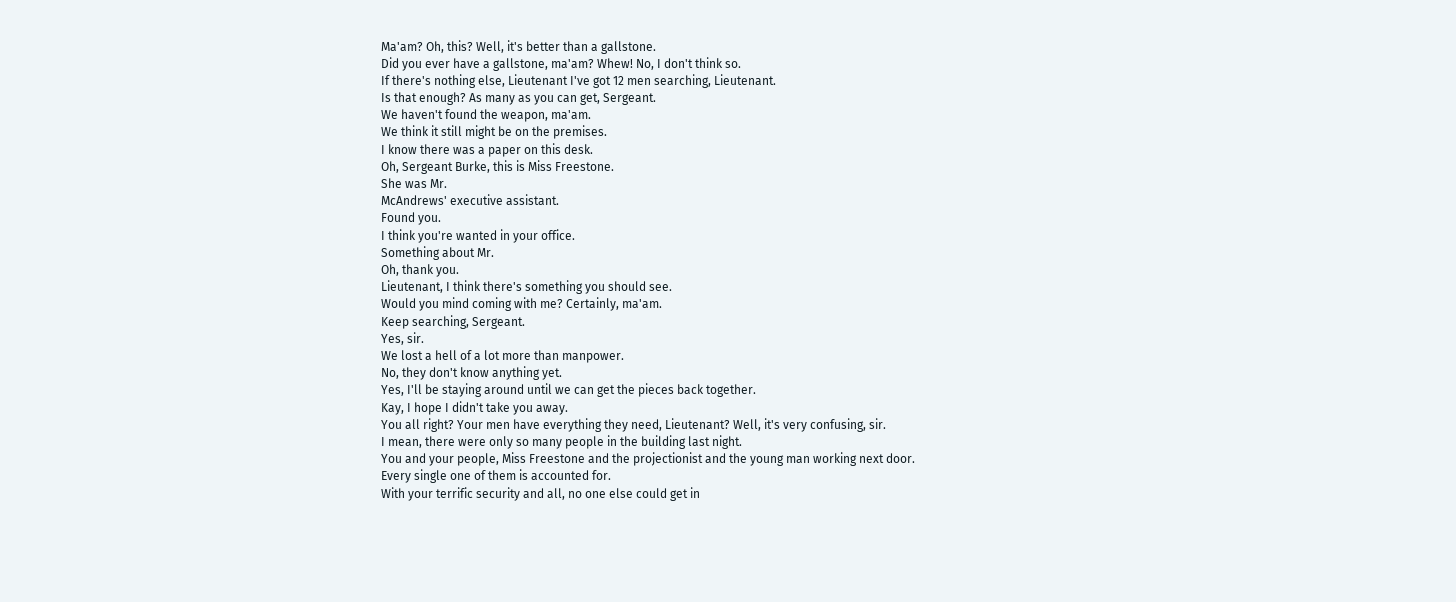Ma'am? Oh, this? Well, it's better than a gallstone.
Did you ever have a gallstone, ma'am? Whew! No, I don't think so.
If there's nothing else, Lieutenant I've got 12 men searching, Lieutenant.
Is that enough? As many as you can get, Sergeant.
We haven't found the weapon, ma'am.
We think it still might be on the premises.
I know there was a paper on this desk.
Oh, Sergeant Burke, this is Miss Freestone.
She was Mr.
McAndrews' executive assistant.
Found you.
I think you're wanted in your office.
Something about Mr.
Oh, thank you.
Lieutenant, I think there's something you should see.
Would you mind coming with me? Certainly, ma'am.
Keep searching, Sergeant.
Yes, sir.
We lost a hell of a lot more than manpower.
No, they don't know anything yet.
Yes, I'll be staying around until we can get the pieces back together.
Kay, I hope I didn't take you away.
You all right? Your men have everything they need, Lieutenant? Well, it's very confusing, sir.
I mean, there were only so many people in the building last night.
You and your people, Miss Freestone and the projectionist and the young man working next door.
Every single one of them is accounted for.
With your terrific security and all, no one else could get in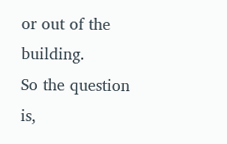or out of the building.
So the question is,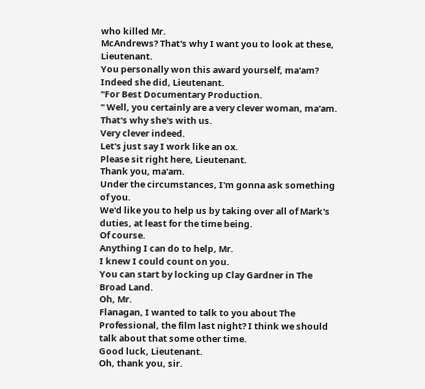who killed Mr.
McAndrews? That's why I want you to look at these, Lieutenant.
You personally won this award yourself, ma'am? Indeed she did, Lieutenant.
"For Best Documentary Production.
" Well, you certainly are a very clever woman, ma'am.
That's why she's with us.
Very clever indeed.
Let's just say I work like an ox.
Please sit right here, Lieutenant.
Thank you, ma'am.
Under the circumstances, I'm gonna ask something of you.
We'd like you to help us by taking over all of Mark's duties, at least for the time being.
Of course.
Anything I can do to help, Mr.
I knew I could count on you.
You can start by locking up Clay Gardner in The Broad Land.
Oh, Mr.
Flanagan, I wanted to talk to you about The Professional, the film last night? I think we should talk about that some other time.
Good luck, Lieutenant.
Oh, thank you, sir.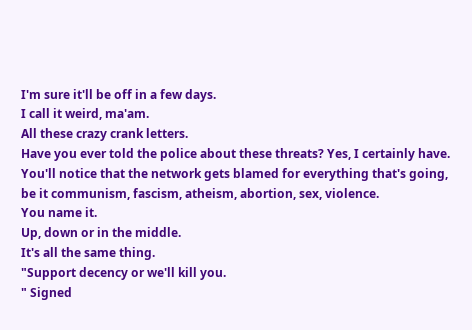I'm sure it'll be off in a few days.
I call it weird, ma'am.
All these crazy crank letters.
Have you ever told the police about these threats? Yes, I certainly have.
You'll notice that the network gets blamed for everything that's going, be it communism, fascism, atheism, abortion, sex, violence.
You name it.
Up, down or in the middle.
It's all the same thing.
"Support decency or we'll kill you.
" Signed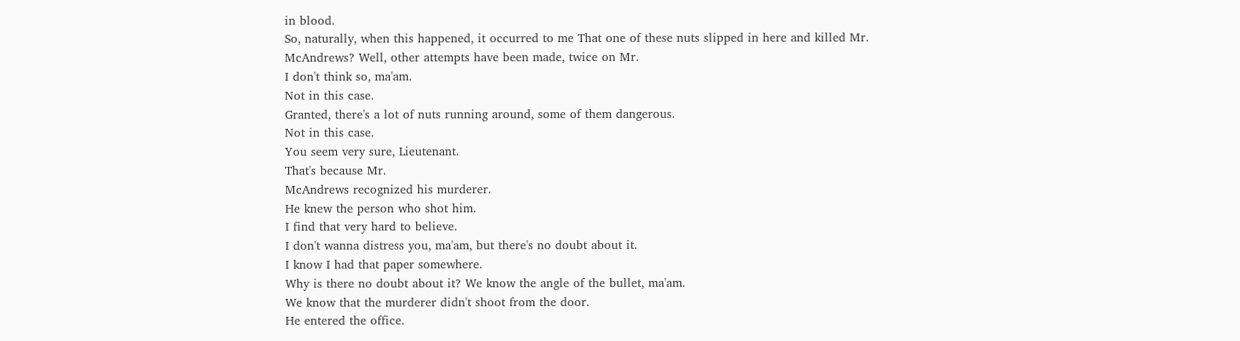in blood.
So, naturally, when this happened, it occurred to me That one of these nuts slipped in here and killed Mr.
McAndrews? Well, other attempts have been made, twice on Mr.
I don't think so, ma'am.
Not in this case.
Granted, there's a lot of nuts running around, some of them dangerous.
Not in this case.
You seem very sure, Lieutenant.
That's because Mr.
McAndrews recognized his murderer.
He knew the person who shot him.
I find that very hard to believe.
I don't wanna distress you, ma'am, but there's no doubt about it.
I know I had that paper somewhere.
Why is there no doubt about it? We know the angle of the bullet, ma'am.
We know that the murderer didn't shoot from the door.
He entered the office.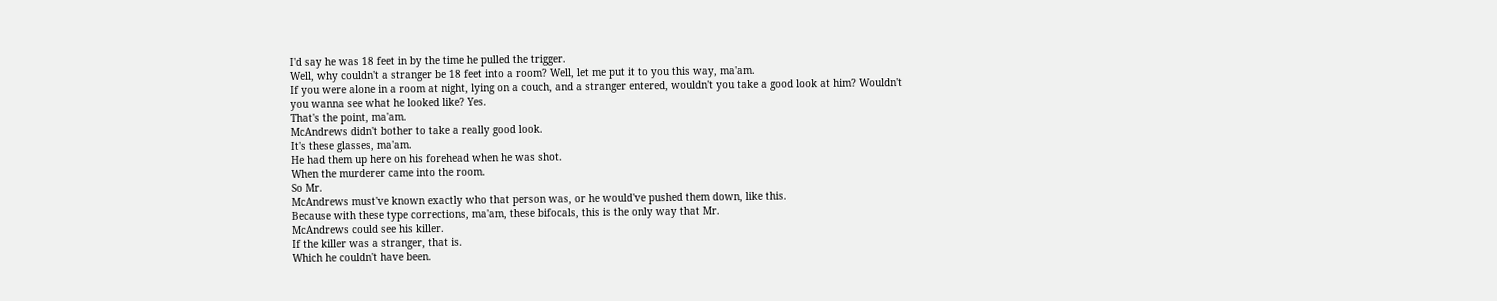I'd say he was 18 feet in by the time he pulled the trigger.
Well, why couldn't a stranger be 18 feet into a room? Well, let me put it to you this way, ma'am.
If you were alone in a room at night, lying on a couch, and a stranger entered, wouldn't you take a good look at him? Wouldn't you wanna see what he looked like? Yes.
That's the point, ma'am.
McAndrews didn't bother to take a really good look.
It's these glasses, ma'am.
He had them up here on his forehead when he was shot.
When the murderer came into the room.
So Mr.
McAndrews must've known exactly who that person was, or he would've pushed them down, like this.
Because with these type corrections, ma'am, these bifocals, this is the only way that Mr.
McAndrews could see his killer.
If the killer was a stranger, that is.
Which he couldn't have been.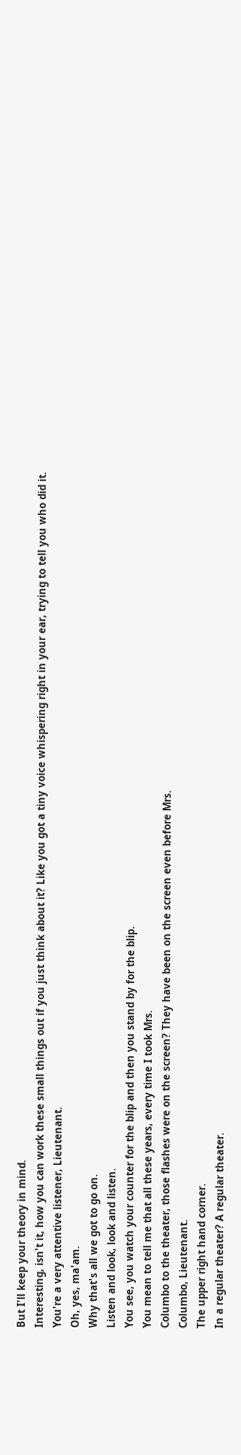But I'll keep your theory in mind.
Interesting, isn't it, how you can work these small things out if you just think about it? Like you got a tiny voice whispering right in your ear, trying to tell you who did it.
You're a very attentive listener, Lieutenant.
Oh, yes, ma'am.
Why that's all we got to go on.
Listen and look, look and listen.
You see, you watch your counter for the blip and then you stand by for the blip.
You mean to tell me that all these years, every time I took Mrs.
Columbo to the theater, those flashes were on the screen? They have been on the screen even before Mrs.
Columbo, Lieutenant.
The upper right hand corner.
In a regular theater? A regular theater.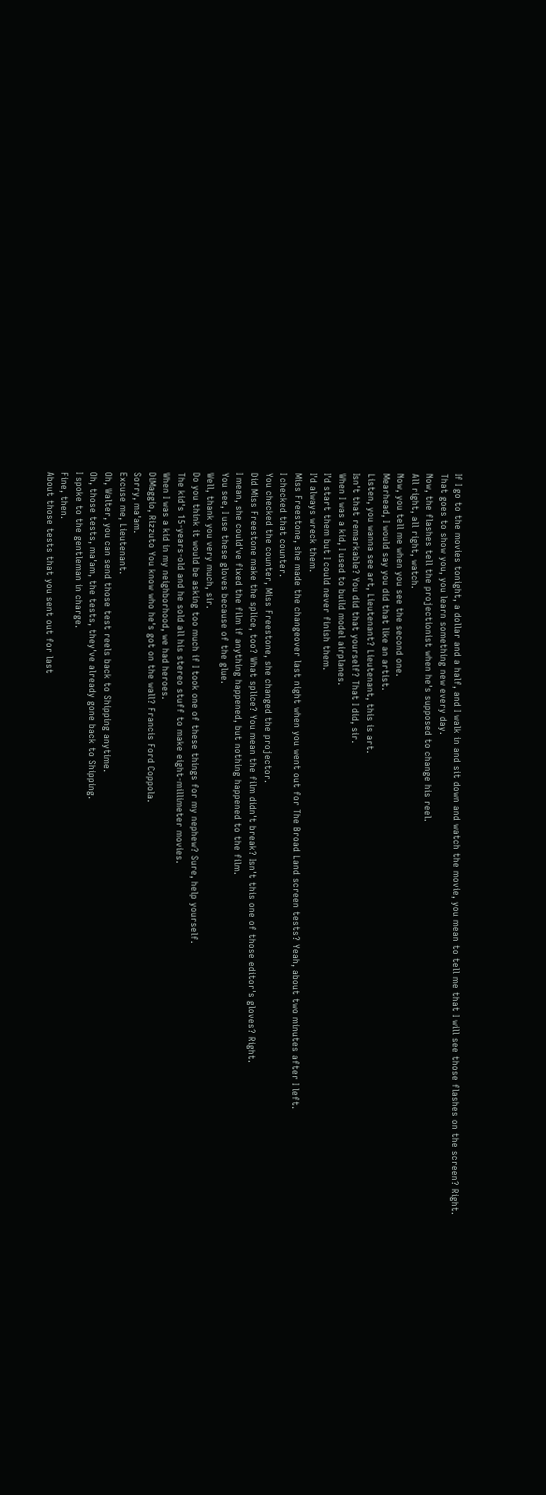If I go to the movies tonight, a dollar and a half, and I walk in and sit down and watch the movie, you mean to tell me that I will see those flashes on the screen? Right.
That goes to show you, you learn something new every day.
Now, the flashes tell the projectionist when he's supposed to change his reel.
All right, all right, watch.
Now, you tell me when you see the second one.
Mearhead, I would say you did that like an artist.
Listen, you wanna see art, Lieutenant? Lieutenant, this is art.
Isn't that remarkable? You did that yourself? That I did, sir.
When I was a kid, I used to build model airplanes.
I'd start them but I could never finish them.
I'd always wreck them.
Miss Freestone, she made the changeover last night when you went out for The Broad Land screen tests? Yeah, about two minutes after I left.
I checked that counter.
You checked the counter, Miss Freestone, she changed the projector.
Did Miss Freestone make the splice, too? What splice? You mean the film didn't break? Isn't this one of those editor's gloves? Right.
I mean, she could've fixed the film if anything happened, but nothing happened to the film.
You see, I use these gloves because of the glue.
Well, thank you very much, sir.
Do you think it would be asking too much if I took one of these things for my nephew? Sure, help yourself.
The kid's 15-years-old and he sold all his stereo stuff to make eight-millimeter movies.
When I was a kid in my neighborhood, we had heroes.
DiMaggio, Rizzuto You know who he's got on the wall? Francis Ford Coppola.
Sorry, ma'am.
Excuse me, Lieutenant.
Oh, Walter, you can send those test reels back to Shipping anytime.
Oh, those tests, ma'am, the tests, they've already gone back to Shipping.
I spoke to the gentleman in charge.
Fine, then.
About those tests that you sent out for last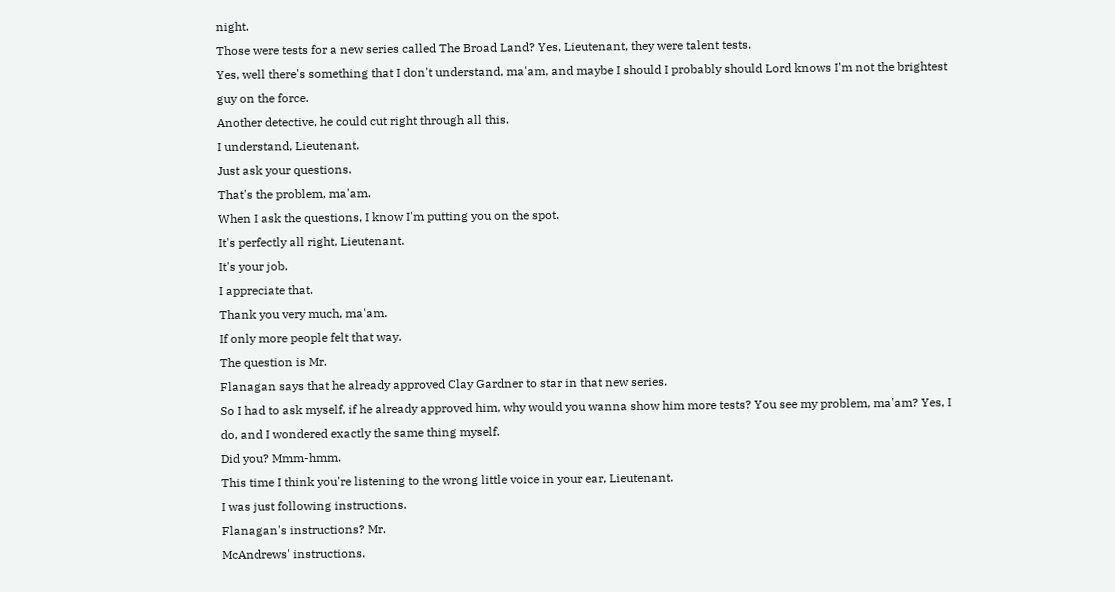night.
Those were tests for a new series called The Broad Land? Yes, Lieutenant, they were talent tests.
Yes, well there's something that I don't understand, ma'am, and maybe I should I probably should Lord knows I'm not the brightest guy on the force.
Another detective, he could cut right through all this.
I understand, Lieutenant.
Just ask your questions.
That's the problem, ma'am.
When I ask the questions, I know I'm putting you on the spot.
It's perfectly all right, Lieutenant.
It's your job.
I appreciate that.
Thank you very much, ma'am.
If only more people felt that way.
The question is Mr.
Flanagan says that he already approved Clay Gardner to star in that new series.
So I had to ask myself, if he already approved him, why would you wanna show him more tests? You see my problem, ma'am? Yes, I do, and I wondered exactly the same thing myself.
Did you? Mmm-hmm.
This time I think you're listening to the wrong little voice in your ear, Lieutenant.
I was just following instructions.
Flanagan's instructions? Mr.
McAndrews' instructions.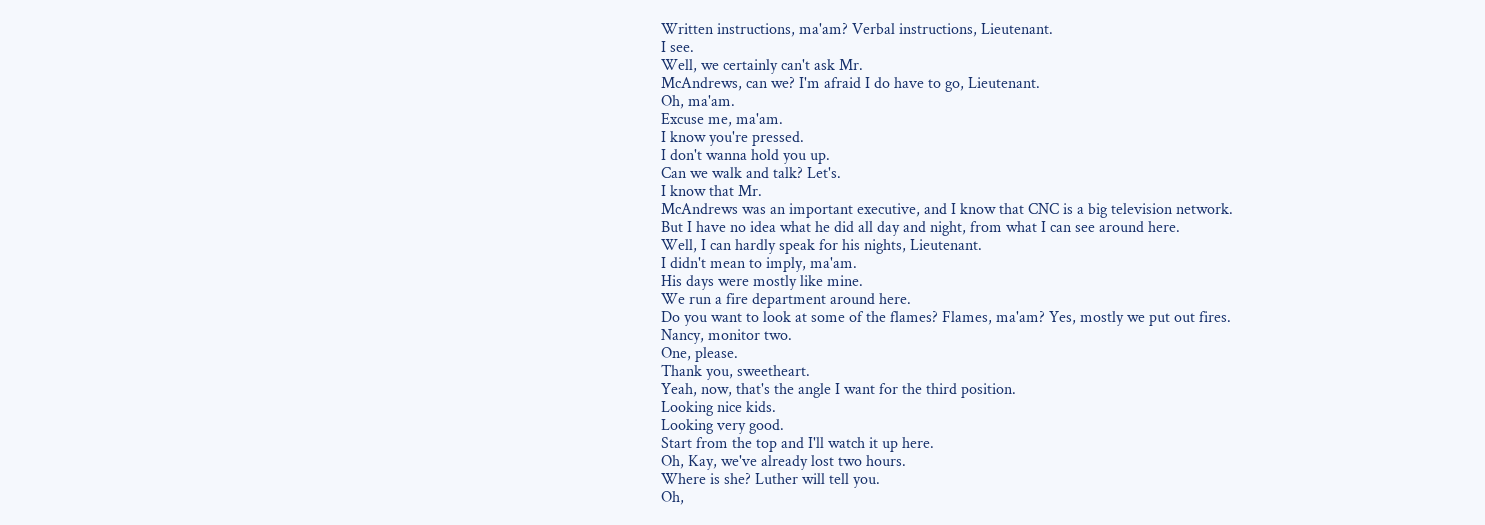Written instructions, ma'am? Verbal instructions, Lieutenant.
I see.
Well, we certainly can't ask Mr.
McAndrews, can we? I'm afraid I do have to go, Lieutenant.
Oh, ma'am.
Excuse me, ma'am.
I know you're pressed.
I don't wanna hold you up.
Can we walk and talk? Let's.
I know that Mr.
McAndrews was an important executive, and I know that CNC is a big television network.
But I have no idea what he did all day and night, from what I can see around here.
Well, I can hardly speak for his nights, Lieutenant.
I didn't mean to imply, ma'am.
His days were mostly like mine.
We run a fire department around here.
Do you want to look at some of the flames? Flames, ma'am? Yes, mostly we put out fires.
Nancy, monitor two.
One, please.
Thank you, sweetheart.
Yeah, now, that's the angle I want for the third position.
Looking nice kids.
Looking very good.
Start from the top and I'll watch it up here.
Oh, Kay, we've already lost two hours.
Where is she? Luther will tell you.
Oh,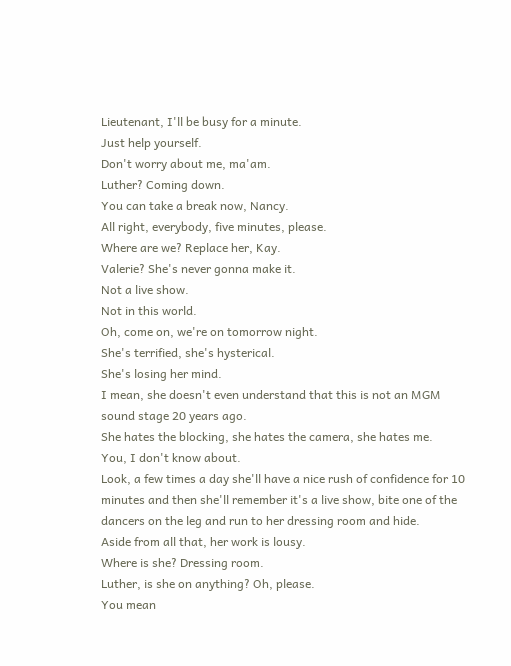Lieutenant, I'll be busy for a minute.
Just help yourself.
Don't worry about me, ma'am.
Luther? Coming down.
You can take a break now, Nancy.
All right, everybody, five minutes, please.
Where are we? Replace her, Kay.
Valerie? She's never gonna make it.
Not a live show.
Not in this world.
Oh, come on, we're on tomorrow night.
She's terrified, she's hysterical.
She's losing her mind.
I mean, she doesn't even understand that this is not an MGM sound stage 20 years ago.
She hates the blocking, she hates the camera, she hates me.
You, I don't know about.
Look, a few times a day she'll have a nice rush of confidence for 10 minutes and then she'll remember it's a live show, bite one of the dancers on the leg and run to her dressing room and hide.
Aside from all that, her work is lousy.
Where is she? Dressing room.
Luther, is she on anything? Oh, please.
You mean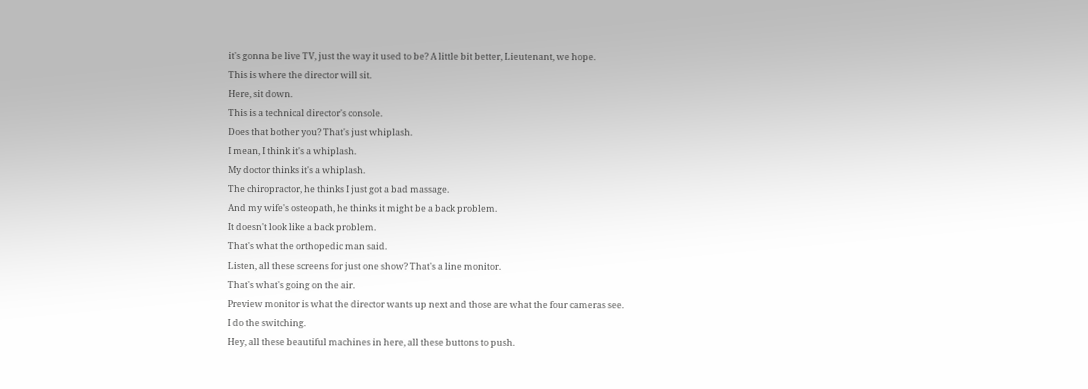it's gonna be live TV, just the way it used to be? A little bit better, Lieutenant, we hope.
This is where the director will sit.
Here, sit down.
This is a technical director's console.
Does that bother you? That's just whiplash.
I mean, I think it's a whiplash.
My doctor thinks it's a whiplash.
The chiropractor, he thinks I just got a bad massage.
And my wife's osteopath, he thinks it might be a back problem.
It doesn't look like a back problem.
That's what the orthopedic man said.
Listen, all these screens for just one show? That's a line monitor.
That's what's going on the air.
Preview monitor is what the director wants up next and those are what the four cameras see.
I do the switching.
Hey, all these beautiful machines in here, all these buttons to push.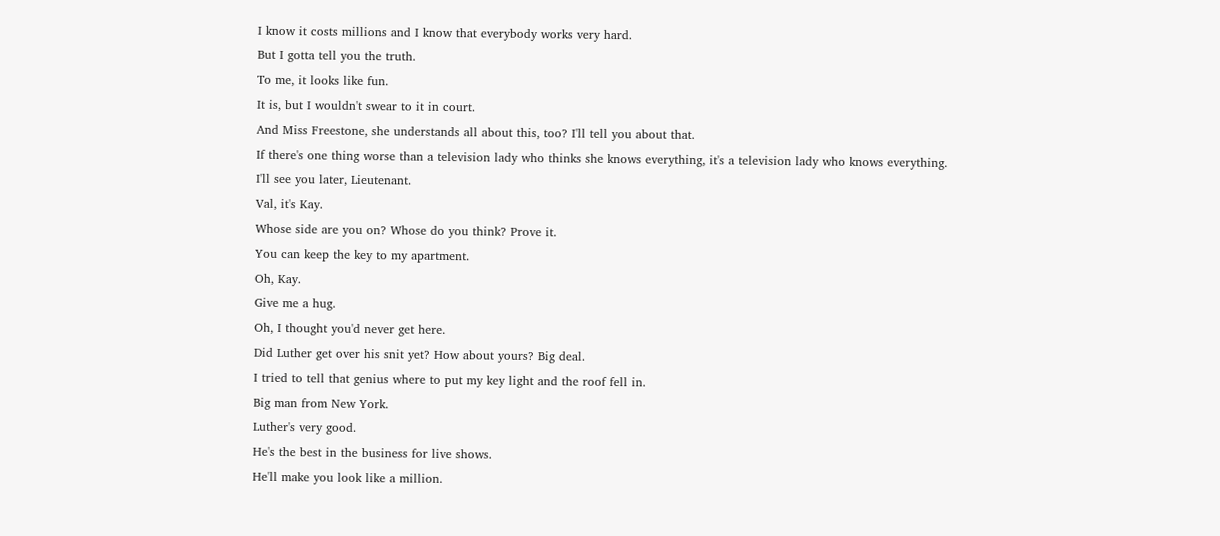I know it costs millions and I know that everybody works very hard.
But I gotta tell you the truth.
To me, it looks like fun.
It is, but I wouldn't swear to it in court.
And Miss Freestone, she understands all about this, too? I'll tell you about that.
If there's one thing worse than a television lady who thinks she knows everything, it's a television lady who knows everything.
I'll see you later, Lieutenant.
Val, it's Kay.
Whose side are you on? Whose do you think? Prove it.
You can keep the key to my apartment.
Oh, Kay.
Give me a hug.
Oh, I thought you'd never get here.
Did Luther get over his snit yet? How about yours? Big deal.
I tried to tell that genius where to put my key light and the roof fell in.
Big man from New York.
Luther's very good.
He's the best in the business for live shows.
He'll make you look like a million.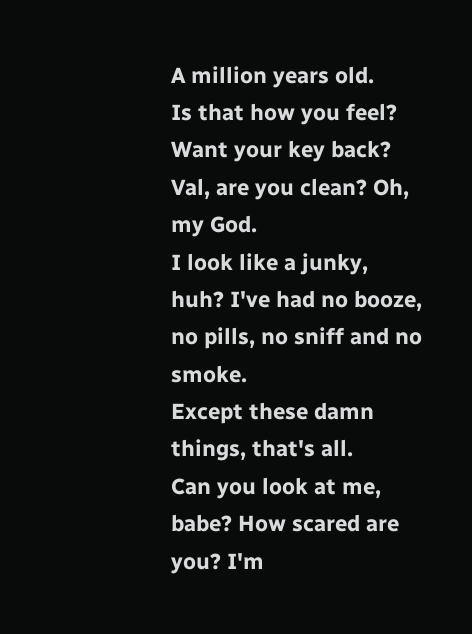A million years old.
Is that how you feel? Want your key back? Val, are you clean? Oh, my God.
I look like a junky, huh? I've had no booze, no pills, no sniff and no smoke.
Except these damn things, that's all.
Can you look at me, babe? How scared are you? I'm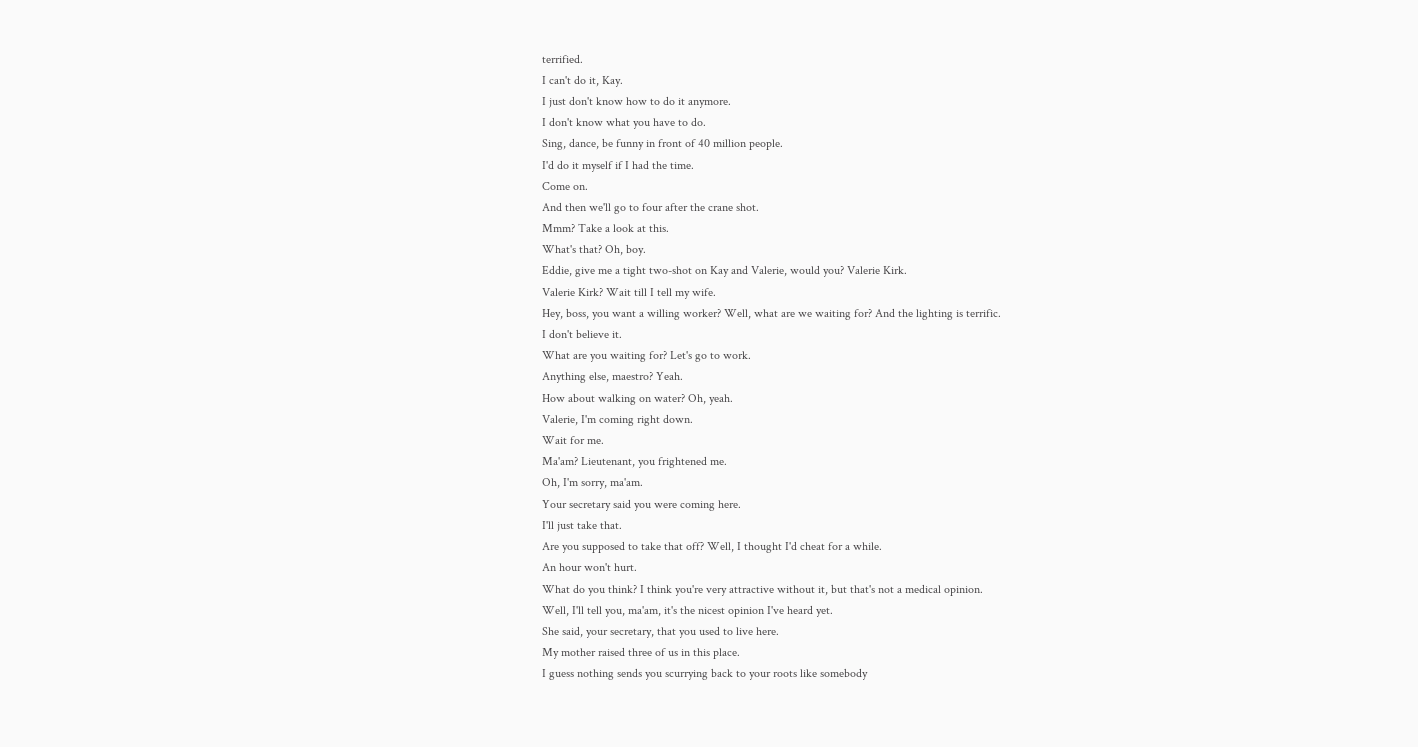terrified.
I can't do it, Kay.
I just don't know how to do it anymore.
I don't know what you have to do.
Sing, dance, be funny in front of 40 million people.
I'd do it myself if I had the time.
Come on.
And then we'll go to four after the crane shot.
Mmm? Take a look at this.
What's that? Oh, boy.
Eddie, give me a tight two-shot on Kay and Valerie, would you? Valerie Kirk.
Valerie Kirk? Wait till I tell my wife.
Hey, boss, you want a willing worker? Well, what are we waiting for? And the lighting is terrific.
I don't believe it.
What are you waiting for? Let's go to work.
Anything else, maestro? Yeah.
How about walking on water? Oh, yeah.
Valerie, I'm coming right down.
Wait for me.
Ma'am? Lieutenant, you frightened me.
Oh, I'm sorry, ma'am.
Your secretary said you were coming here.
I'll just take that.
Are you supposed to take that off? Well, I thought I'd cheat for a while.
An hour won't hurt.
What do you think? I think you're very attractive without it, but that's not a medical opinion.
Well, I'll tell you, ma'am, it's the nicest opinion I've heard yet.
She said, your secretary, that you used to live here.
My mother raised three of us in this place.
I guess nothing sends you scurrying back to your roots like somebody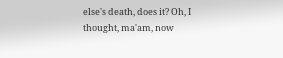else's death, does it? Oh, I thought, ma'am, now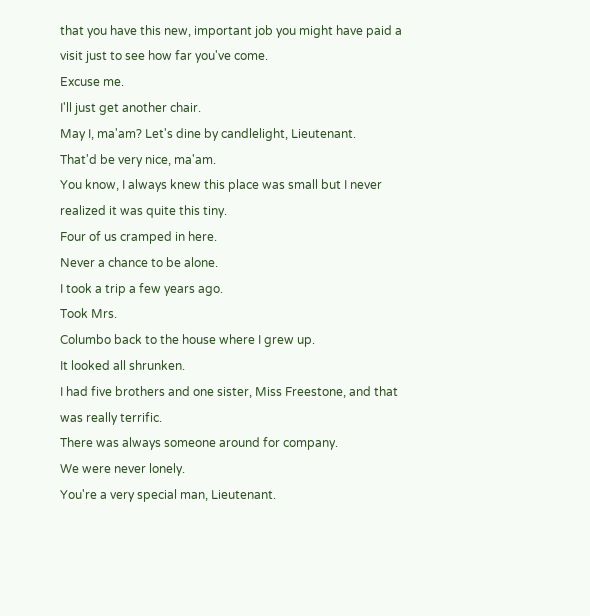that you have this new, important job you might have paid a visit just to see how far you've come.
Excuse me.
I'll just get another chair.
May I, ma'am? Let's dine by candlelight, Lieutenant.
That'd be very nice, ma'am.
You know, I always knew this place was small but I never realized it was quite this tiny.
Four of us cramped in here.
Never a chance to be alone.
I took a trip a few years ago.
Took Mrs.
Columbo back to the house where I grew up.
It looked all shrunken.
I had five brothers and one sister, Miss Freestone, and that was really terrific.
There was always someone around for company.
We were never lonely.
You're a very special man, Lieutenant.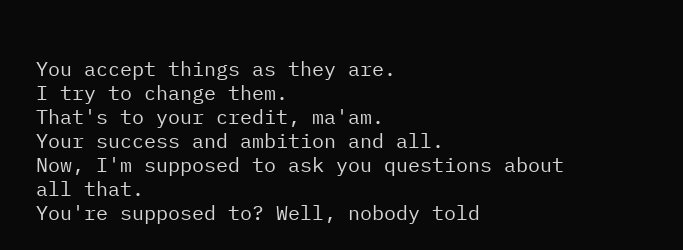You accept things as they are.
I try to change them.
That's to your credit, ma'am.
Your success and ambition and all.
Now, I'm supposed to ask you questions about all that.
You're supposed to? Well, nobody told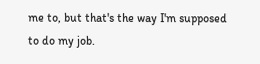me to, but that's the way I'm supposed to do my job.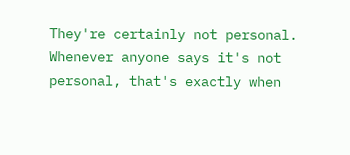They're certainly not personal.
Whenever anyone says it's not personal, that's exactly when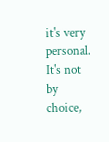it's very personal.
It's not by choice,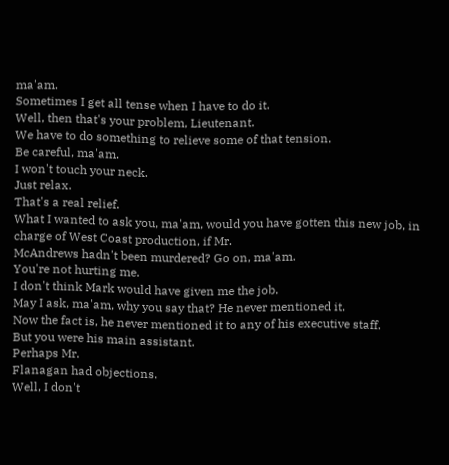ma'am.
Sometimes I get all tense when I have to do it.
Well, then that's your problem, Lieutenant.
We have to do something to relieve some of that tension.
Be careful, ma'am.
I won't touch your neck.
Just relax.
That's a real relief.
What I wanted to ask you, ma'am, would you have gotten this new job, in charge of West Coast production, if Mr.
McAndrews hadn't been murdered? Go on, ma'am.
You're not hurting me.
I don't think Mark would have given me the job.
May I ask, ma'am, why you say that? He never mentioned it.
Now the fact is, he never mentioned it to any of his executive staff.
But you were his main assistant.
Perhaps Mr.
Flanagan had objections.
Well, I don't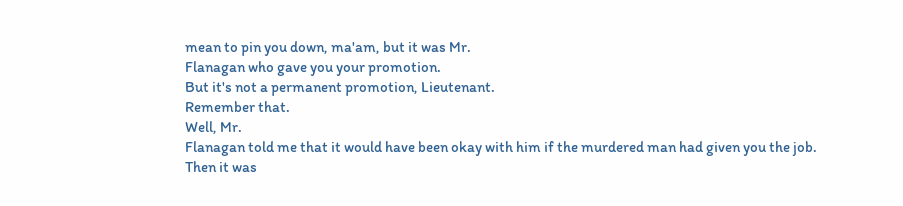mean to pin you down, ma'am, but it was Mr.
Flanagan who gave you your promotion.
But it's not a permanent promotion, Lieutenant.
Remember that.
Well, Mr.
Flanagan told me that it would have been okay with him if the murdered man had given you the job.
Then it was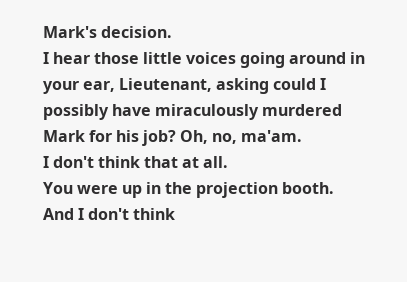Mark's decision.
I hear those little voices going around in your ear, Lieutenant, asking could I possibly have miraculously murdered Mark for his job? Oh, no, ma'am.
I don't think that at all.
You were up in the projection booth.
And I don't think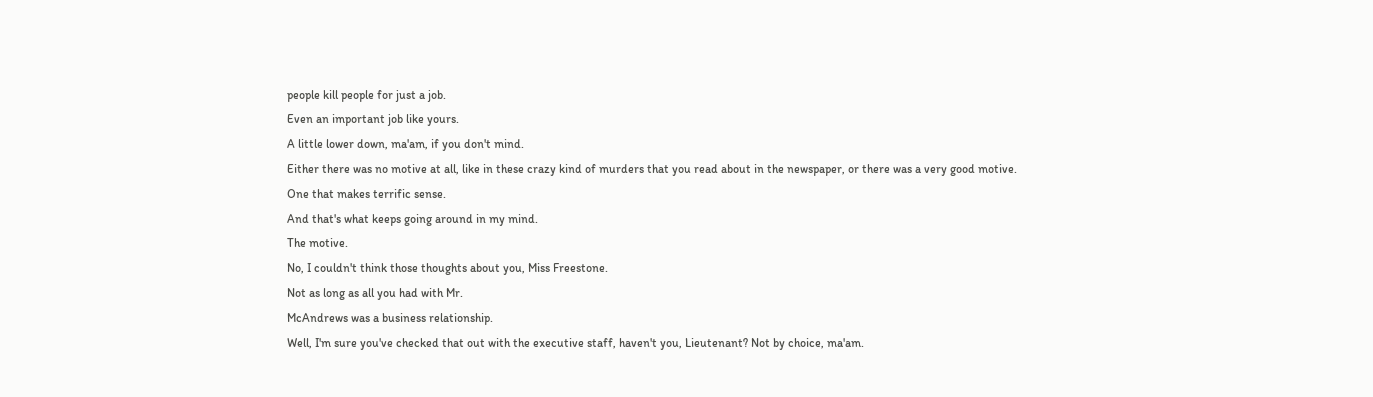people kill people for just a job.
Even an important job like yours.
A little lower down, ma'am, if you don't mind.
Either there was no motive at all, like in these crazy kind of murders that you read about in the newspaper, or there was a very good motive.
One that makes terrific sense.
And that's what keeps going around in my mind.
The motive.
No, I couldn't think those thoughts about you, Miss Freestone.
Not as long as all you had with Mr.
McAndrews was a business relationship.
Well, I'm sure you've checked that out with the executive staff, haven't you, Lieutenant? Not by choice, ma'am.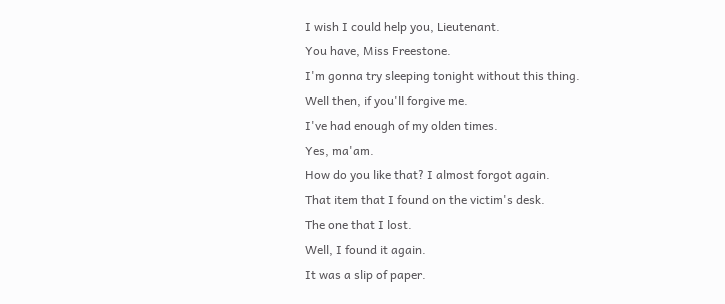I wish I could help you, Lieutenant.
You have, Miss Freestone.
I'm gonna try sleeping tonight without this thing.
Well then, if you'll forgive me.
I've had enough of my olden times.
Yes, ma'am.
How do you like that? I almost forgot again.
That item that I found on the victim's desk.
The one that I lost.
Well, I found it again.
It was a slip of paper.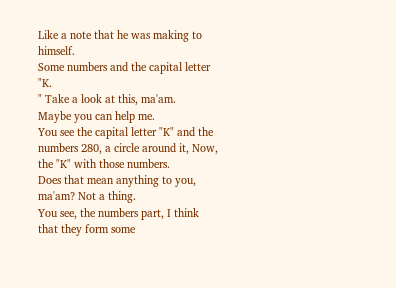Like a note that he was making to himself.
Some numbers and the capital letter "K.
" Take a look at this, ma'am.
Maybe you can help me.
You see the capital letter "K" and the numbers 280, a circle around it, Now, the "K" with those numbers.
Does that mean anything to you, ma'am? Not a thing.
You see, the numbers part, I think that they form some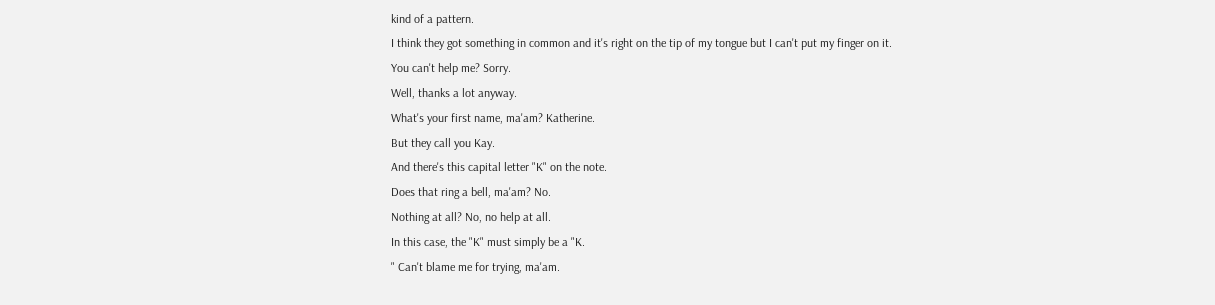kind of a pattern.
I think they got something in common and it's right on the tip of my tongue but I can't put my finger on it.
You can't help me? Sorry.
Well, thanks a lot anyway.
What's your first name, ma'am? Katherine.
But they call you Kay.
And there's this capital letter "K" on the note.
Does that ring a bell, ma'am? No.
Nothing at all? No, no help at all.
In this case, the "K" must simply be a "K.
" Can't blame me for trying, ma'am.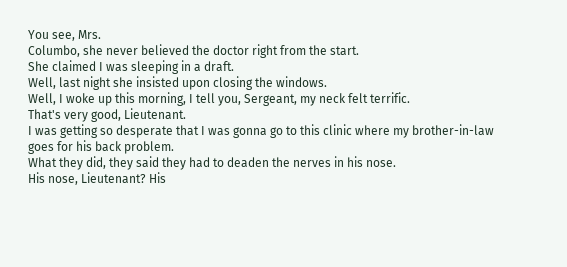You see, Mrs.
Columbo, she never believed the doctor right from the start.
She claimed I was sleeping in a draft.
Well, last night she insisted upon closing the windows.
Well, I woke up this morning, I tell you, Sergeant, my neck felt terrific.
That's very good, Lieutenant.
I was getting so desperate that I was gonna go to this clinic where my brother-in-law goes for his back problem.
What they did, they said they had to deaden the nerves in his nose.
His nose, Lieutenant? His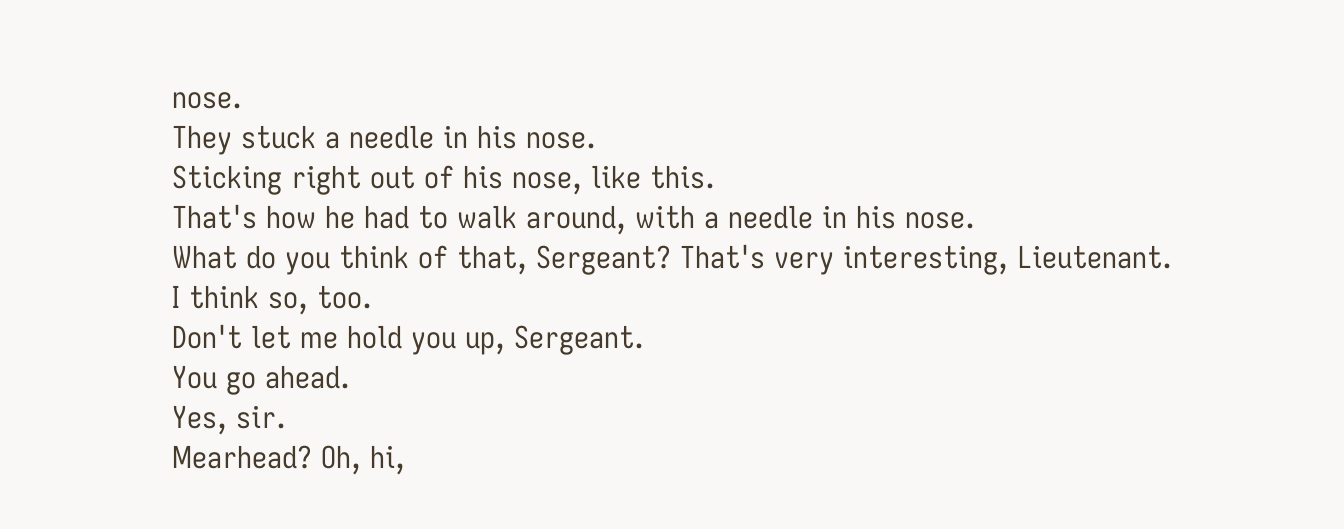nose.
They stuck a needle in his nose.
Sticking right out of his nose, like this.
That's how he had to walk around, with a needle in his nose.
What do you think of that, Sergeant? That's very interesting, Lieutenant.
I think so, too.
Don't let me hold you up, Sergeant.
You go ahead.
Yes, sir.
Mearhead? Oh, hi,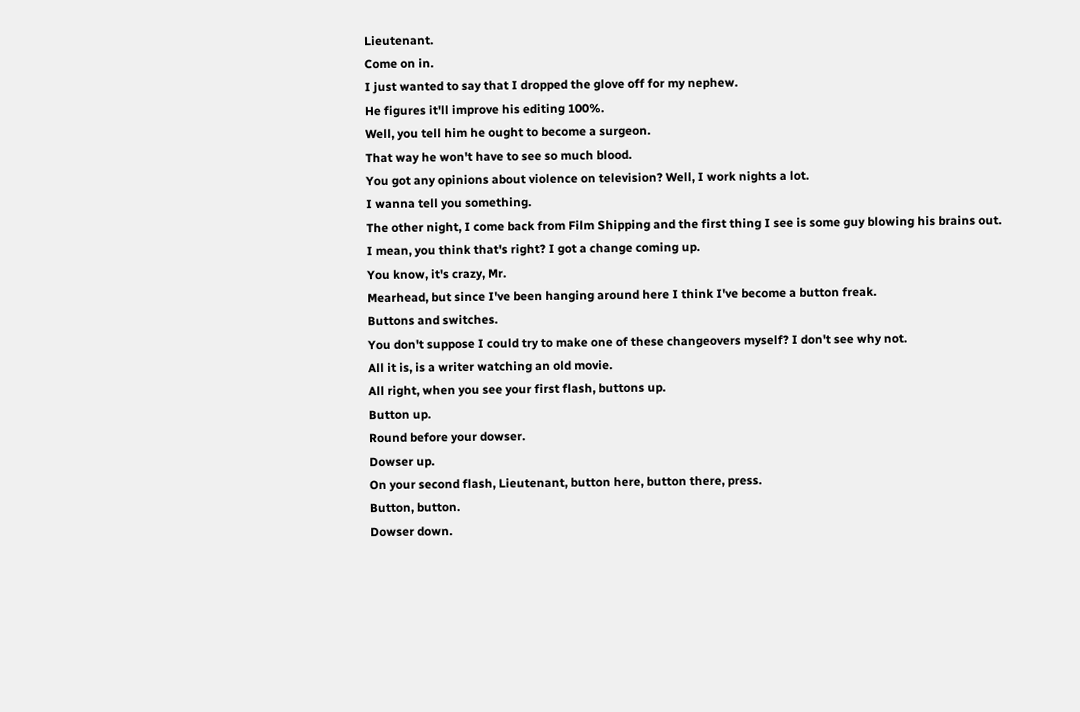Lieutenant.
Come on in.
I just wanted to say that I dropped the glove off for my nephew.
He figures it'll improve his editing 100%.
Well, you tell him he ought to become a surgeon.
That way he won't have to see so much blood.
You got any opinions about violence on television? Well, I work nights a lot.
I wanna tell you something.
The other night, I come back from Film Shipping and the first thing I see is some guy blowing his brains out.
I mean, you think that's right? I got a change coming up.
You know, it's crazy, Mr.
Mearhead, but since I've been hanging around here I think I've become a button freak.
Buttons and switches.
You don't suppose I could try to make one of these changeovers myself? I don't see why not.
All it is, is a writer watching an old movie.
All right, when you see your first flash, buttons up.
Button up.
Round before your dowser.
Dowser up.
On your second flash, Lieutenant, button here, button there, press.
Button, button.
Dowser down.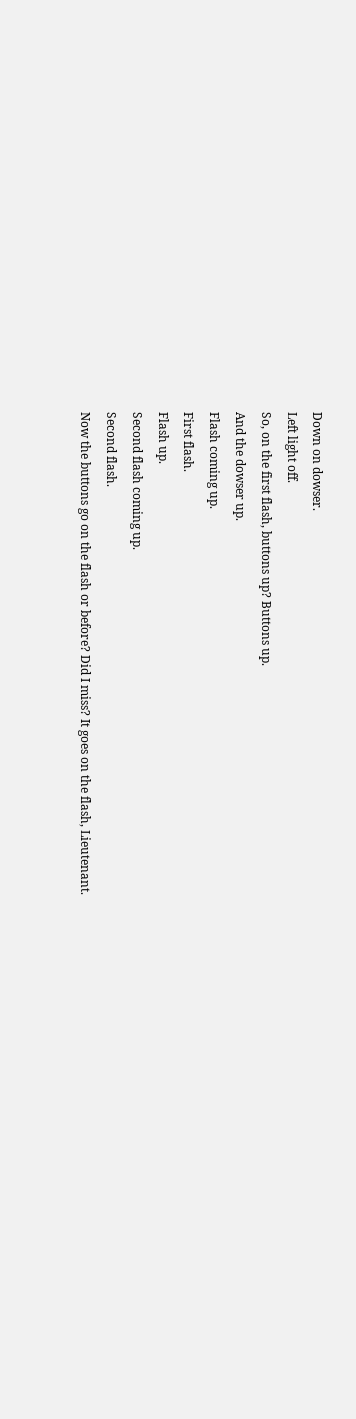Down on dowser.
Left light off.
So, on the first flash, buttons up? Buttons up.
And the dowser up.
Flash coming up.
First flash.
Flash up.
Second flash coming up.
Second flash.
Now the buttons go on the flash or before? Did I miss? It goes on the flash, Lieutenant.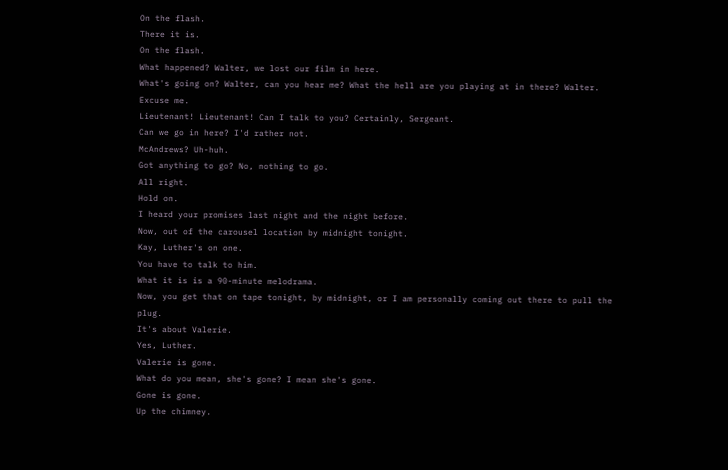On the flash.
There it is.
On the flash.
What happened? Walter, we lost our film in here.
What's going on? Walter, can you hear me? What the hell are you playing at in there? Walter.
Excuse me.
Lieutenant! Lieutenant! Can I talk to you? Certainly, Sergeant.
Can we go in here? I'd rather not.
McAndrews? Uh-huh.
Got anything to go? No, nothing to go.
All right.
Hold on.
I heard your promises last night and the night before.
Now, out of the carousel location by midnight tonight.
Kay, Luther's on one.
You have to talk to him.
What it is is a 90-minute melodrama.
Now, you get that on tape tonight, by midnight, or I am personally coming out there to pull the plug.
It's about Valerie.
Yes, Luther.
Valerie is gone.
What do you mean, she's gone? I mean she's gone.
Gone is gone.
Up the chimney.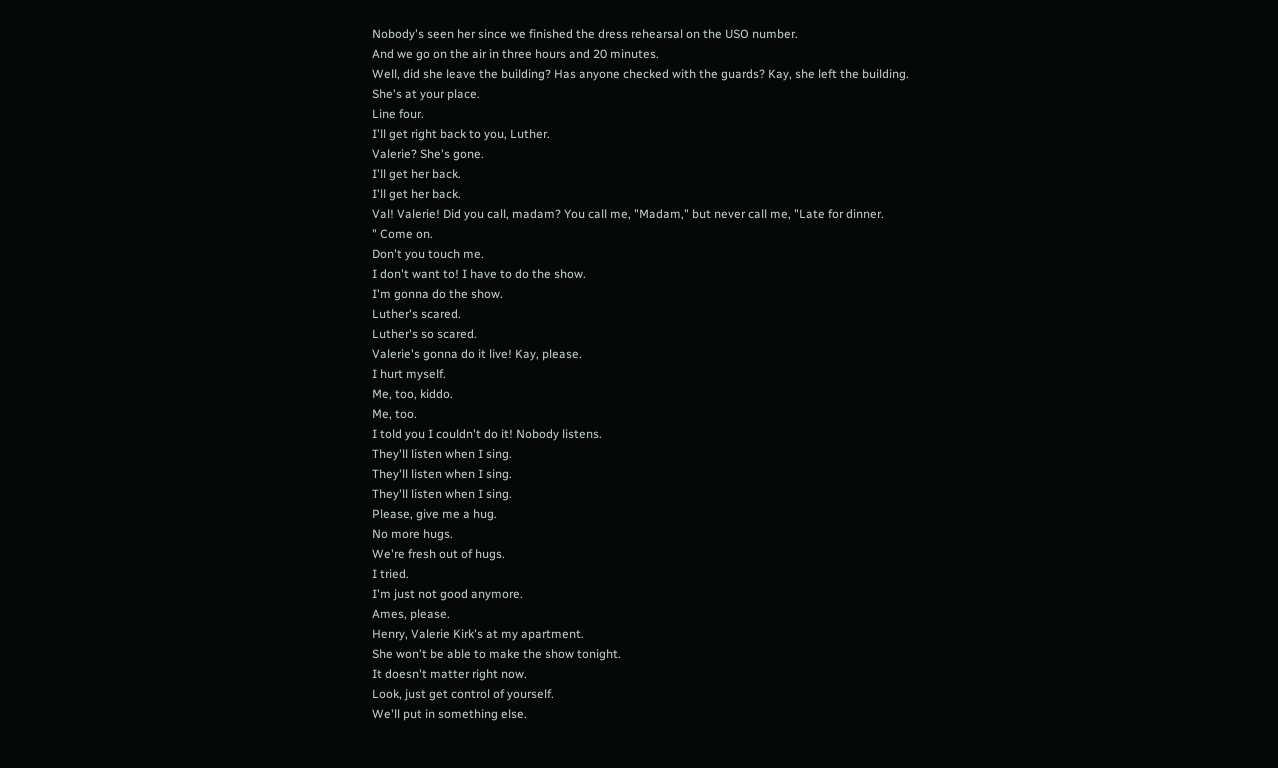Nobody's seen her since we finished the dress rehearsal on the USO number.
And we go on the air in three hours and 20 minutes.
Well, did she leave the building? Has anyone checked with the guards? Kay, she left the building.
She's at your place.
Line four.
I'll get right back to you, Luther.
Valerie? She's gone.
I'll get her back.
I'll get her back.
Val! Valerie! Did you call, madam? You call me, "Madam," but never call me, "Late for dinner.
" Come on.
Don't you touch me.
I don't want to! I have to do the show.
I'm gonna do the show.
Luther's scared.
Luther's so scared.
Valerie's gonna do it live! Kay, please.
I hurt myself.
Me, too, kiddo.
Me, too.
I told you I couldn't do it! Nobody listens.
They'll listen when I sing.
They'll listen when I sing.
They'll listen when I sing.
Please, give me a hug.
No more hugs.
We're fresh out of hugs.
I tried.
I'm just not good anymore.
Ames, please.
Henry, Valerie Kirk's at my apartment.
She won't be able to make the show tonight.
It doesn't matter right now.
Look, just get control of yourself.
We'll put in something else.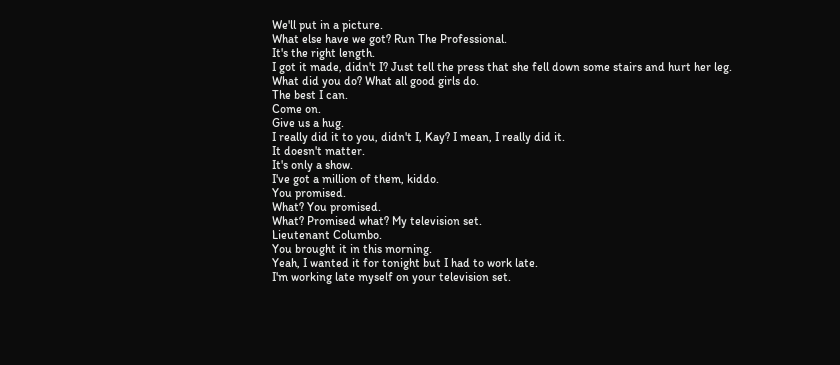We'll put in a picture.
What else have we got? Run The Professional.
It's the right length.
I got it made, didn't I? Just tell the press that she fell down some stairs and hurt her leg.
What did you do? What all good girls do.
The best I can.
Come on.
Give us a hug.
I really did it to you, didn't I, Kay? I mean, I really did it.
It doesn't matter.
It's only a show.
I've got a million of them, kiddo.
You promised.
What? You promised.
What? Promised what? My television set.
Lieutenant Columbo.
You brought it in this morning.
Yeah, I wanted it for tonight but I had to work late.
I'm working late myself on your television set.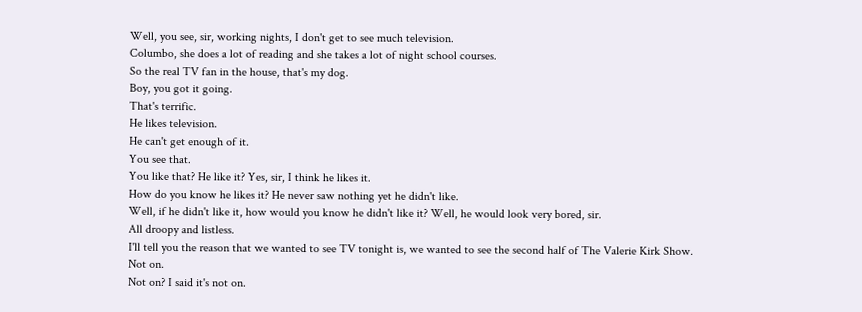Well, you see, sir, working nights, I don't get to see much television.
Columbo, she does a lot of reading and she takes a lot of night school courses.
So the real TV fan in the house, that's my dog.
Boy, you got it going.
That's terrific.
He likes television.
He can't get enough of it.
You see that.
You like that? He like it? Yes, sir, I think he likes it.
How do you know he likes it? He never saw nothing yet he didn't like.
Well, if he didn't like it, how would you know he didn't like it? Well, he would look very bored, sir.
All droopy and listless.
I'll tell you the reason that we wanted to see TV tonight is, we wanted to see the second half of The Valerie Kirk Show.
Not on.
Not on? I said it's not on.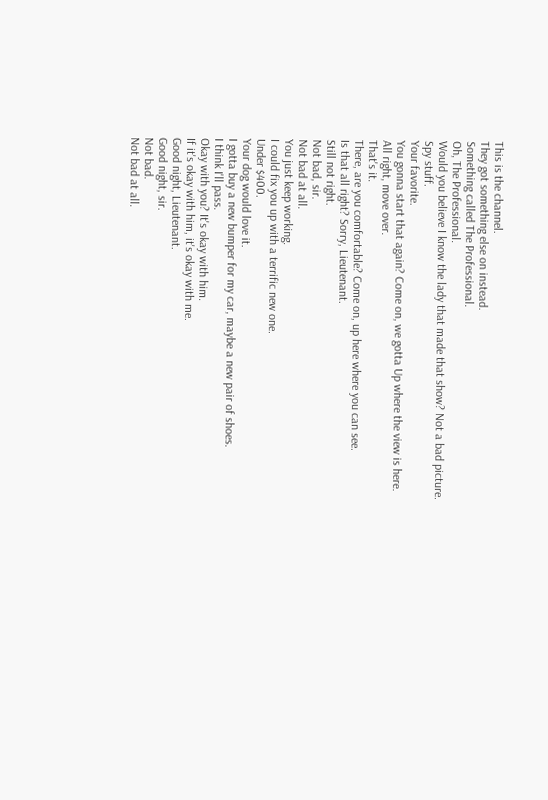This is the channel.
They got something else on instead.
Something called The Professional.
Oh, The Professional.
Would you believe I know the lady that made that show? Not a bad picture.
Spy stuff.
Your favorite.
You gonna start that again? Come on, we gotta Up where the view is here.
All right, move over.
That's it.
There, are you comfortable? Come on, up here where you can see.
Is that all right? Sorry, Lieutenant.
Still not right.
Not bad, sir.
Not bad at all.
You just keep working.
I could fix you up with a terrific new one.
Under $400.
Your dog would love it.
I gotta buy a new bumper for my car, maybe a new pair of shoes.
I think I'll pass.
Okay with you? It's okay with him.
If it's okay with him, it's okay with me.
Good night, Lieutenant.
Good night, sir.
Not bad.
Not bad at all.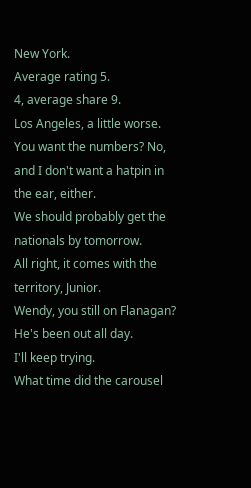New York.
Average rating 5.
4, average share 9.
Los Angeles, a little worse.
You want the numbers? No, and I don't want a hatpin in the ear, either.
We should probably get the nationals by tomorrow.
All right, it comes with the territory, Junior.
Wendy, you still on Flanagan? He's been out all day.
I'll keep trying.
What time did the carousel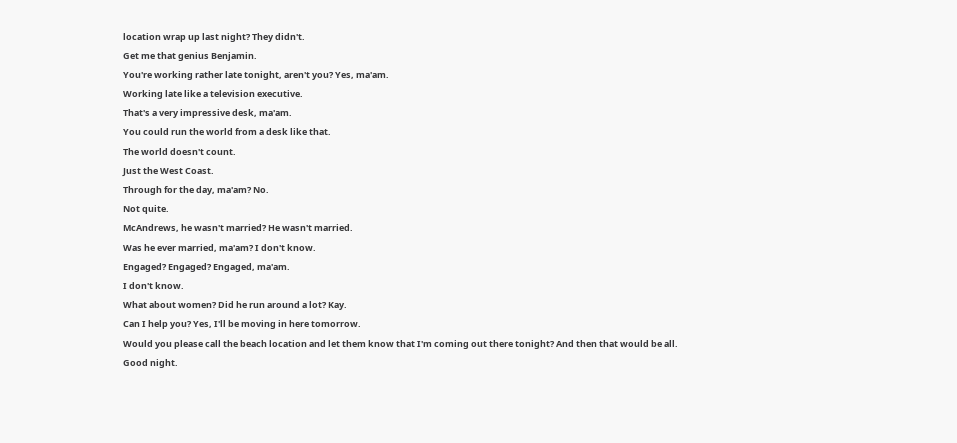location wrap up last night? They didn't.
Get me that genius Benjamin.
You're working rather late tonight, aren't you? Yes, ma'am.
Working late like a television executive.
That's a very impressive desk, ma'am.
You could run the world from a desk like that.
The world doesn't count.
Just the West Coast.
Through for the day, ma'am? No.
Not quite.
McAndrews, he wasn't married? He wasn't married.
Was he ever married, ma'am? I don't know.
Engaged? Engaged? Engaged, ma'am.
I don't know.
What about women? Did he run around a lot? Kay.
Can I help you? Yes, I'll be moving in here tomorrow.
Would you please call the beach location and let them know that I'm coming out there tonight? And then that would be all.
Good night.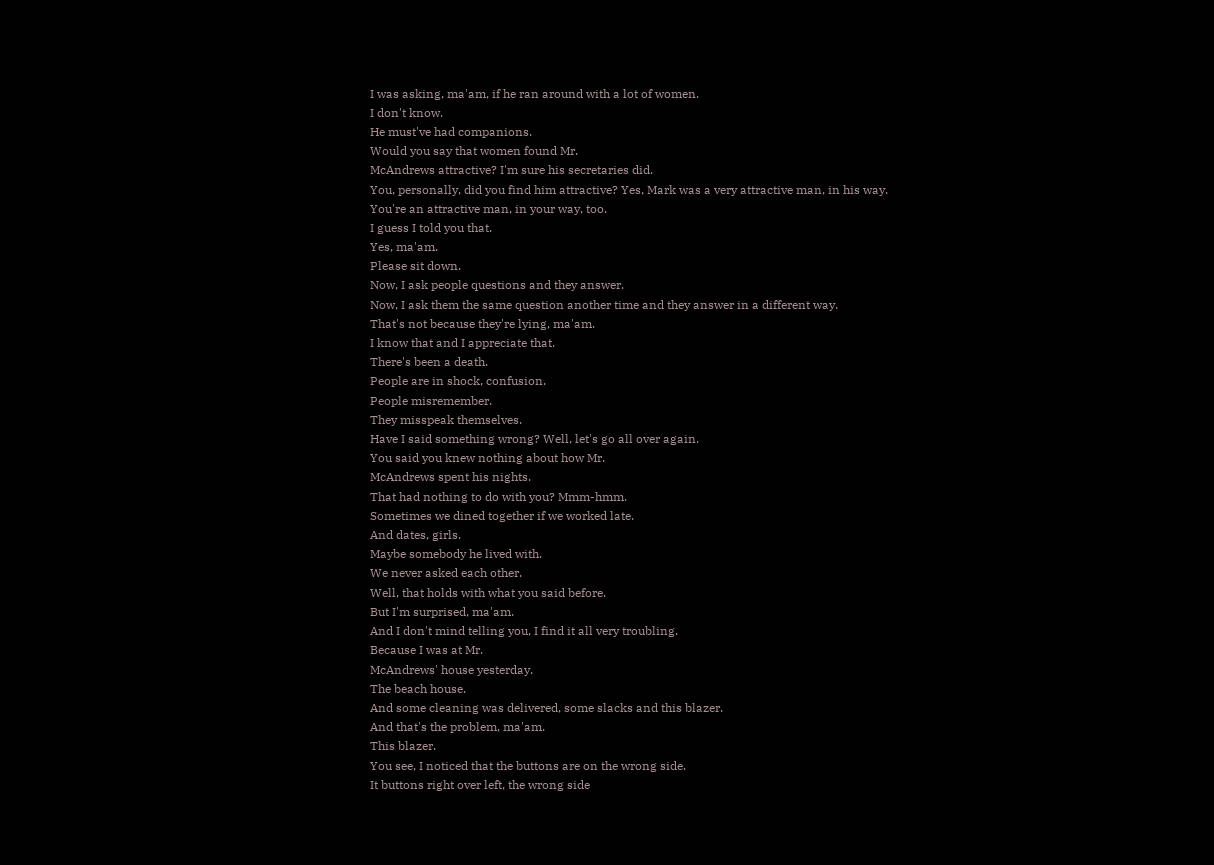I was asking, ma'am, if he ran around with a lot of women.
I don't know.
He must've had companions.
Would you say that women found Mr.
McAndrews attractive? I'm sure his secretaries did.
You, personally, did you find him attractive? Yes, Mark was a very attractive man, in his way.
You're an attractive man, in your way, too.
I guess I told you that.
Yes, ma'am.
Please sit down.
Now, I ask people questions and they answer.
Now, I ask them the same question another time and they answer in a different way.
That's not because they're lying, ma'am.
I know that and I appreciate that.
There's been a death.
People are in shock, confusion.
People misremember.
They misspeak themselves.
Have I said something wrong? Well, let's go all over again.
You said you knew nothing about how Mr.
McAndrews spent his nights.
That had nothing to do with you? Mmm-hmm.
Sometimes we dined together if we worked late.
And dates, girls.
Maybe somebody he lived with.
We never asked each other.
Well, that holds with what you said before.
But I'm surprised, ma'am.
And I don't mind telling you, I find it all very troubling.
Because I was at Mr.
McAndrews' house yesterday.
The beach house.
And some cleaning was delivered, some slacks and this blazer.
And that's the problem, ma'am.
This blazer.
You see, I noticed that the buttons are on the wrong side.
It buttons right over left, the wrong side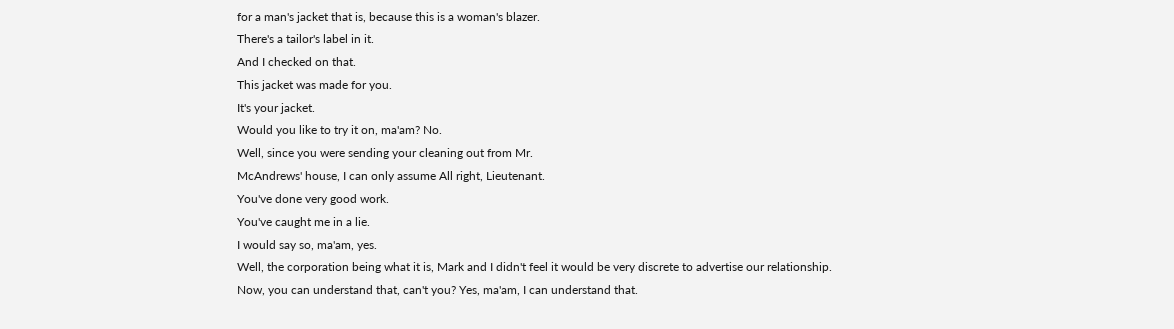for a man's jacket that is, because this is a woman's blazer.
There's a tailor's label in it.
And I checked on that.
This jacket was made for you.
It's your jacket.
Would you like to try it on, ma'am? No.
Well, since you were sending your cleaning out from Mr.
McAndrews' house, I can only assume All right, Lieutenant.
You've done very good work.
You've caught me in a lie.
I would say so, ma'am, yes.
Well, the corporation being what it is, Mark and I didn't feel it would be very discrete to advertise our relationship.
Now, you can understand that, can't you? Yes, ma'am, I can understand that.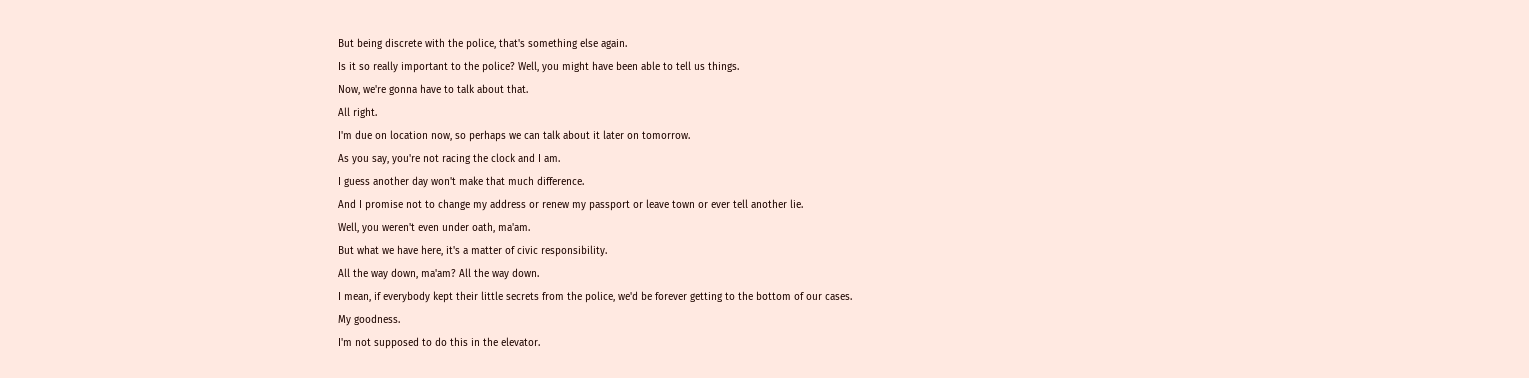But being discrete with the police, that's something else again.
Is it so really important to the police? Well, you might have been able to tell us things.
Now, we're gonna have to talk about that.
All right.
I'm due on location now, so perhaps we can talk about it later on tomorrow.
As you say, you're not racing the clock and I am.
I guess another day won't make that much difference.
And I promise not to change my address or renew my passport or leave town or ever tell another lie.
Well, you weren't even under oath, ma'am.
But what we have here, it's a matter of civic responsibility.
All the way down, ma'am? All the way down.
I mean, if everybody kept their little secrets from the police, we'd be forever getting to the bottom of our cases.
My goodness.
I'm not supposed to do this in the elevator.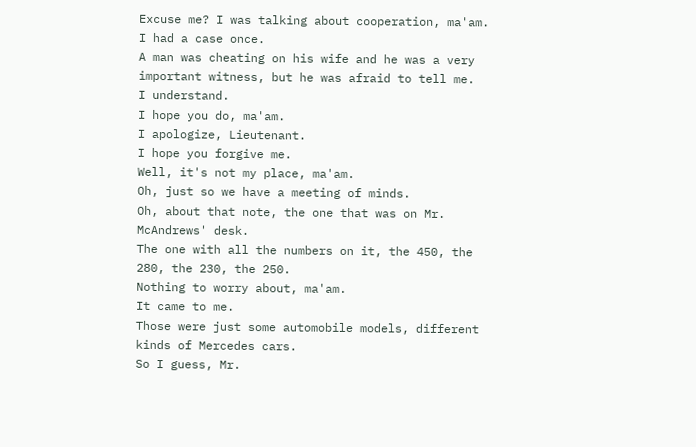Excuse me? I was talking about cooperation, ma'am.
I had a case once.
A man was cheating on his wife and he was a very important witness, but he was afraid to tell me.
I understand.
I hope you do, ma'am.
I apologize, Lieutenant.
I hope you forgive me.
Well, it's not my place, ma'am.
Oh, just so we have a meeting of minds.
Oh, about that note, the one that was on Mr.
McAndrews' desk.
The one with all the numbers on it, the 450, the 280, the 230, the 250.
Nothing to worry about, ma'am.
It came to me.
Those were just some automobile models, different kinds of Mercedes cars.
So I guess, Mr.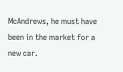McAndrews, he must have been in the market for a new car.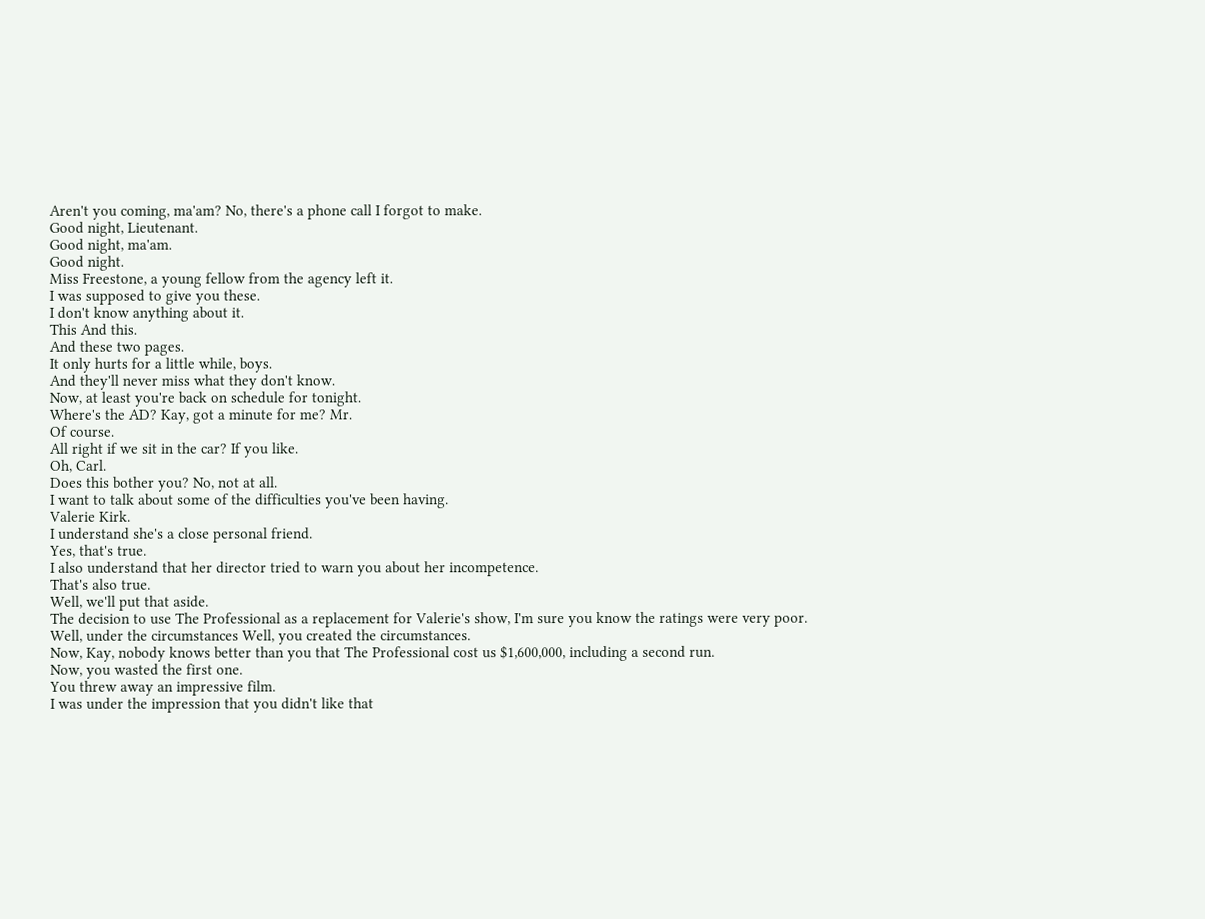Aren't you coming, ma'am? No, there's a phone call I forgot to make.
Good night, Lieutenant.
Good night, ma'am.
Good night.
Miss Freestone, a young fellow from the agency left it.
I was supposed to give you these.
I don't know anything about it.
This And this.
And these two pages.
It only hurts for a little while, boys.
And they'll never miss what they don't know.
Now, at least you're back on schedule for tonight.
Where's the AD? Kay, got a minute for me? Mr.
Of course.
All right if we sit in the car? If you like.
Oh, Carl.
Does this bother you? No, not at all.
I want to talk about some of the difficulties you've been having.
Valerie Kirk.
I understand she's a close personal friend.
Yes, that's true.
I also understand that her director tried to warn you about her incompetence.
That's also true.
Well, we'll put that aside.
The decision to use The Professional as a replacement for Valerie's show, I'm sure you know the ratings were very poor.
Well, under the circumstances Well, you created the circumstances.
Now, Kay, nobody knows better than you that The Professional cost us $1,600,000, including a second run.
Now, you wasted the first one.
You threw away an impressive film.
I was under the impression that you didn't like that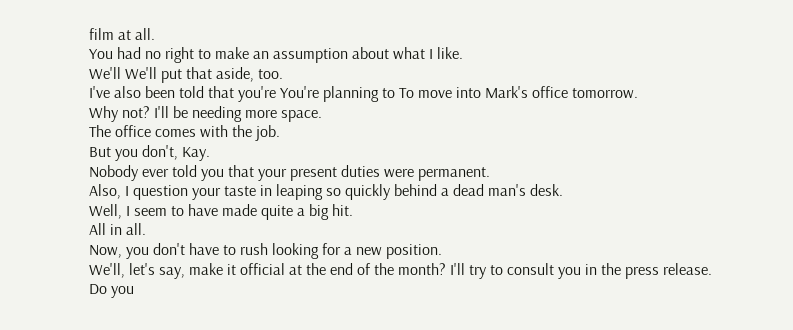film at all.
You had no right to make an assumption about what I like.
We'll We'll put that aside, too.
I've also been told that you're You're planning to To move into Mark's office tomorrow.
Why not? I'll be needing more space.
The office comes with the job.
But you don't, Kay.
Nobody ever told you that your present duties were permanent.
Also, I question your taste in leaping so quickly behind a dead man's desk.
Well, I seem to have made quite a big hit.
All in all.
Now, you don't have to rush looking for a new position.
We'll, let's say, make it official at the end of the month? I'll try to consult you in the press release.
Do you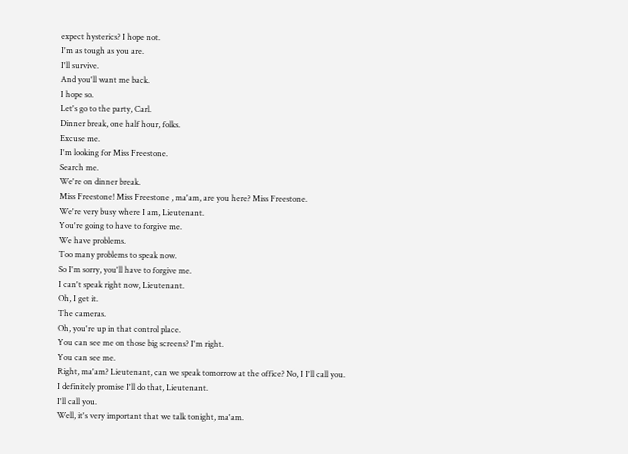expect hysterics? I hope not.
I'm as tough as you are.
I'll survive.
And you'll want me back.
I hope so.
Let's go to the party, Carl.
Dinner break, one half hour, folks.
Excuse me.
I'm looking for Miss Freestone.
Search me.
We're on dinner break.
Miss Freestone! Miss Freestone , ma'am, are you here? Miss Freestone.
We're very busy where I am, Lieutenant.
You're going to have to forgive me.
We have problems.
Too many problems to speak now.
So I'm sorry, you'll have to forgive me.
I can't speak right now, Lieutenant.
Oh, I get it.
The cameras.
Oh, you're up in that control place.
You can see me on those big screens? I'm right.
You can see me.
Right, ma'am? Lieutenant, can we speak tomorrow at the office? No, I I'll call you.
I definitely promise I'll do that, Lieutenant.
I'll call you.
Well, it's very important that we talk tonight, ma'am.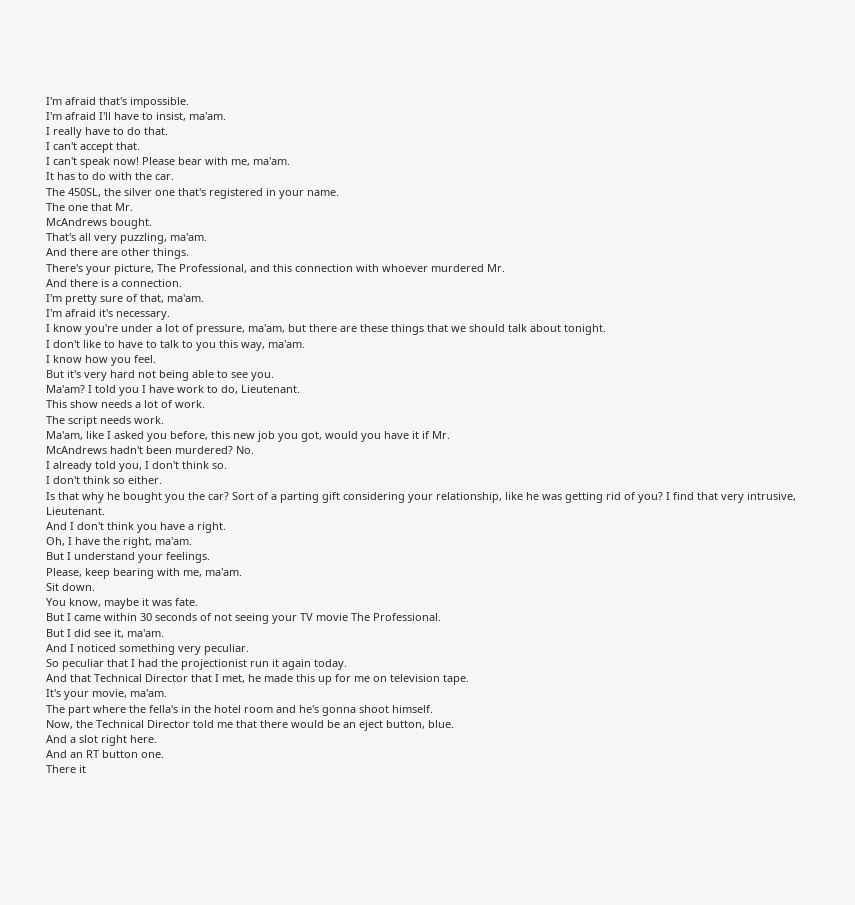I'm afraid that's impossible.
I'm afraid I'll have to insist, ma'am.
I really have to do that.
I can't accept that.
I can't speak now! Please bear with me, ma'am.
It has to do with the car.
The 450SL, the silver one that's registered in your name.
The one that Mr.
McAndrews bought.
That's all very puzzling, ma'am.
And there are other things.
There's your picture, The Professional, and this connection with whoever murdered Mr.
And there is a connection.
I'm pretty sure of that, ma'am.
I'm afraid it's necessary.
I know you're under a lot of pressure, ma'am, but there are these things that we should talk about tonight.
I don't like to have to talk to you this way, ma'am.
I know how you feel.
But it's very hard not being able to see you.
Ma'am? I told you I have work to do, Lieutenant.
This show needs a lot of work.
The script needs work.
Ma'am, like I asked you before, this new job you got, would you have it if Mr.
McAndrews hadn't been murdered? No.
I already told you, I don't think so.
I don't think so either.
Is that why he bought you the car? Sort of a parting gift considering your relationship, like he was getting rid of you? I find that very intrusive, Lieutenant.
And I don't think you have a right.
Oh, I have the right, ma'am.
But I understand your feelings.
Please, keep bearing with me, ma'am.
Sit down.
You know, maybe it was fate.
But I came within 30 seconds of not seeing your TV movie The Professional.
But I did see it, ma'am.
And I noticed something very peculiar.
So peculiar that I had the projectionist run it again today.
And that Technical Director that I met, he made this up for me on television tape.
It's your movie, ma'am.
The part where the fella's in the hotel room and he's gonna shoot himself.
Now, the Technical Director told me that there would be an eject button, blue.
And a slot right here.
And an RT button one.
There it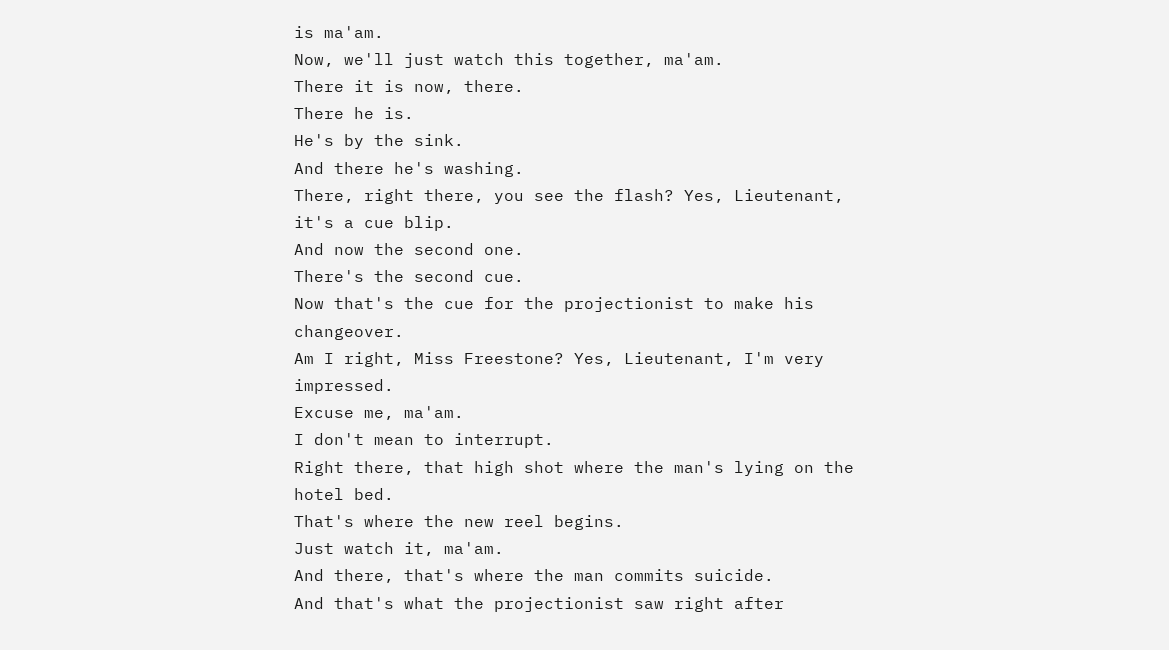is ma'am.
Now, we'll just watch this together, ma'am.
There it is now, there.
There he is.
He's by the sink.
And there he's washing.
There, right there, you see the flash? Yes, Lieutenant, it's a cue blip.
And now the second one.
There's the second cue.
Now that's the cue for the projectionist to make his changeover.
Am I right, Miss Freestone? Yes, Lieutenant, I'm very impressed.
Excuse me, ma'am.
I don't mean to interrupt.
Right there, that high shot where the man's lying on the hotel bed.
That's where the new reel begins.
Just watch it, ma'am.
And there, that's where the man commits suicide.
And that's what the projectionist saw right after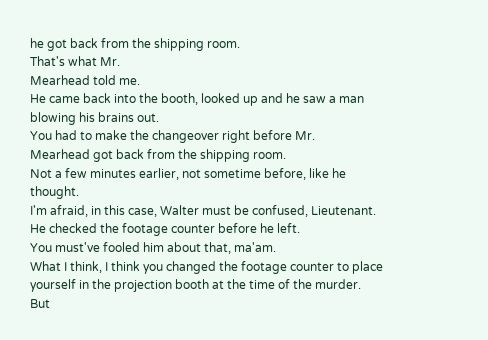he got back from the shipping room.
That's what Mr.
Mearhead told me.
He came back into the booth, looked up and he saw a man blowing his brains out.
You had to make the changeover right before Mr.
Mearhead got back from the shipping room.
Not a few minutes earlier, not sometime before, like he thought.
I'm afraid, in this case, Walter must be confused, Lieutenant.
He checked the footage counter before he left.
You must've fooled him about that, ma'am.
What I think, I think you changed the footage counter to place yourself in the projection booth at the time of the murder.
But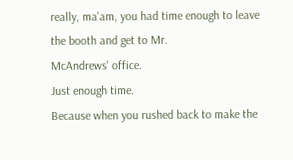really, ma'am, you had time enough to leave the booth and get to Mr.
McAndrews' office.
Just enough time.
Because when you rushed back to make the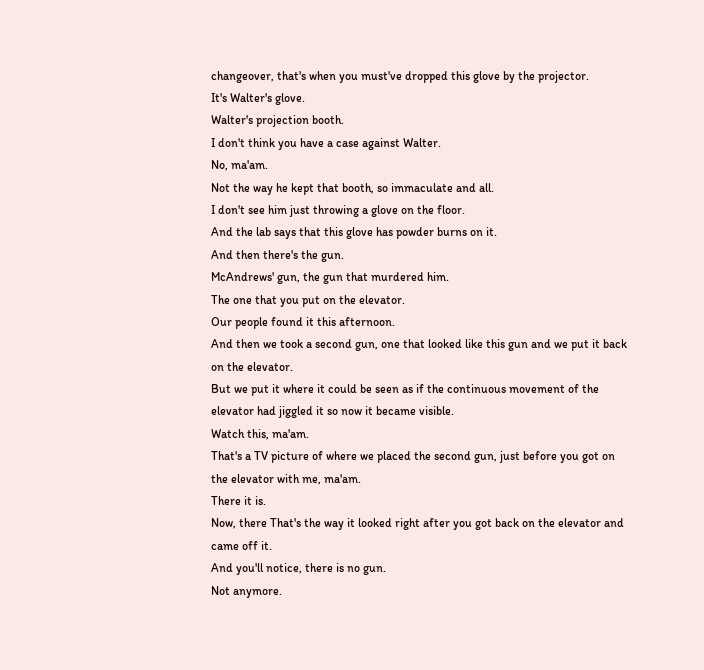changeover, that's when you must've dropped this glove by the projector.
It's Walter's glove.
Walter's projection booth.
I don't think you have a case against Walter.
No, ma'am.
Not the way he kept that booth, so immaculate and all.
I don't see him just throwing a glove on the floor.
And the lab says that this glove has powder burns on it.
And then there's the gun.
McAndrews' gun, the gun that murdered him.
The one that you put on the elevator.
Our people found it this afternoon.
And then we took a second gun, one that looked like this gun and we put it back on the elevator.
But we put it where it could be seen as if the continuous movement of the elevator had jiggled it so now it became visible.
Watch this, ma'am.
That's a TV picture of where we placed the second gun, just before you got on the elevator with me, ma'am.
There it is.
Now, there That's the way it looked right after you got back on the elevator and came off it.
And you'll notice, there is no gun.
Not anymore.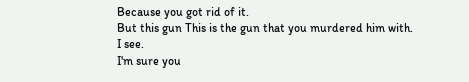Because you got rid of it.
But this gun This is the gun that you murdered him with.
I see.
I'm sure you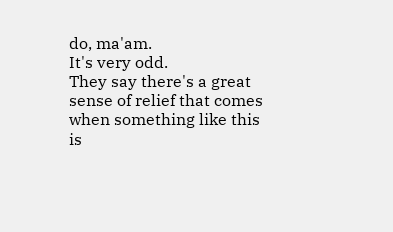do, ma'am.
It's very odd.
They say there's a great sense of relief that comes when something like this is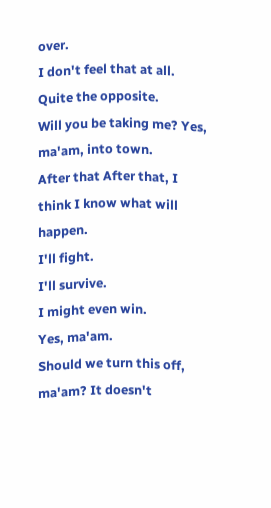over.
I don't feel that at all.
Quite the opposite.
Will you be taking me? Yes, ma'am, into town.
After that After that, I think I know what will happen.
I'll fight.
I'll survive.
I might even win.
Yes, ma'am.
Should we turn this off, ma'am? It doesn't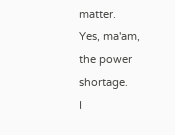matter.
Yes, ma'am, the power shortage.
I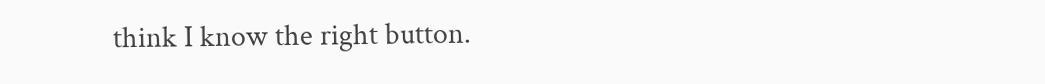think I know the right button.